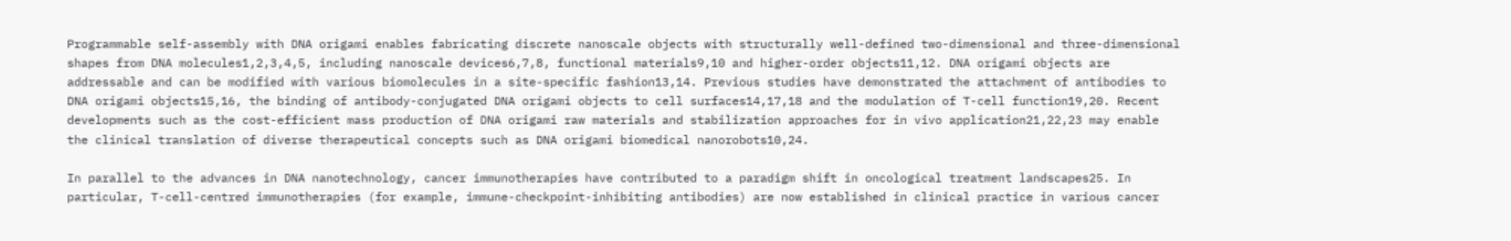Programmable self-assembly with DNA origami enables fabricating discrete nanoscale objects with structurally well-defined two-dimensional and three-dimensional shapes from DNA molecules1,2,3,4,5, including nanoscale devices6,7,8, functional materials9,10 and higher-order objects11,12. DNA origami objects are addressable and can be modified with various biomolecules in a site-specific fashion13,14. Previous studies have demonstrated the attachment of antibodies to DNA origami objects15,16, the binding of antibody-conjugated DNA origami objects to cell surfaces14,17,18 and the modulation of T-cell function19,20. Recent developments such as the cost-efficient mass production of DNA origami raw materials and stabilization approaches for in vivo application21,22,23 may enable the clinical translation of diverse therapeutical concepts such as DNA origami biomedical nanorobots10,24.

In parallel to the advances in DNA nanotechnology, cancer immunotherapies have contributed to a paradigm shift in oncological treatment landscapes25. In particular, T-cell-centred immunotherapies (for example, immune-checkpoint-inhibiting antibodies) are now established in clinical practice in various cancer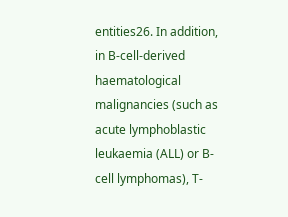entities26. In addition, in B-cell-derived haematological malignancies (such as acute lymphoblastic leukaemia (ALL) or B-cell lymphomas), T-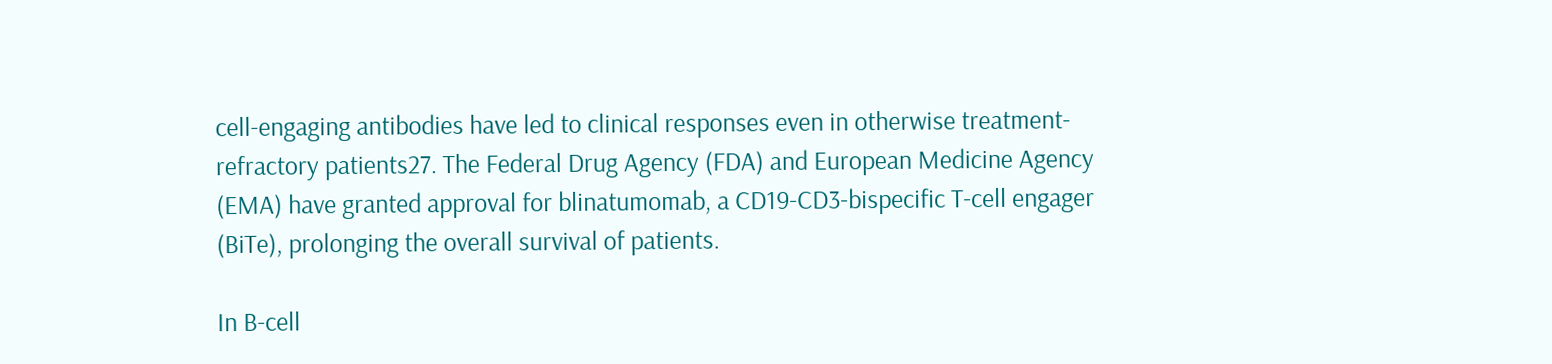cell-engaging antibodies have led to clinical responses even in otherwise treatment-refractory patients27. The Federal Drug Agency (FDA) and European Medicine Agency (EMA) have granted approval for blinatumomab, a CD19-CD3-bispecific T-cell engager (BiTe), prolonging the overall survival of patients.

In B-cell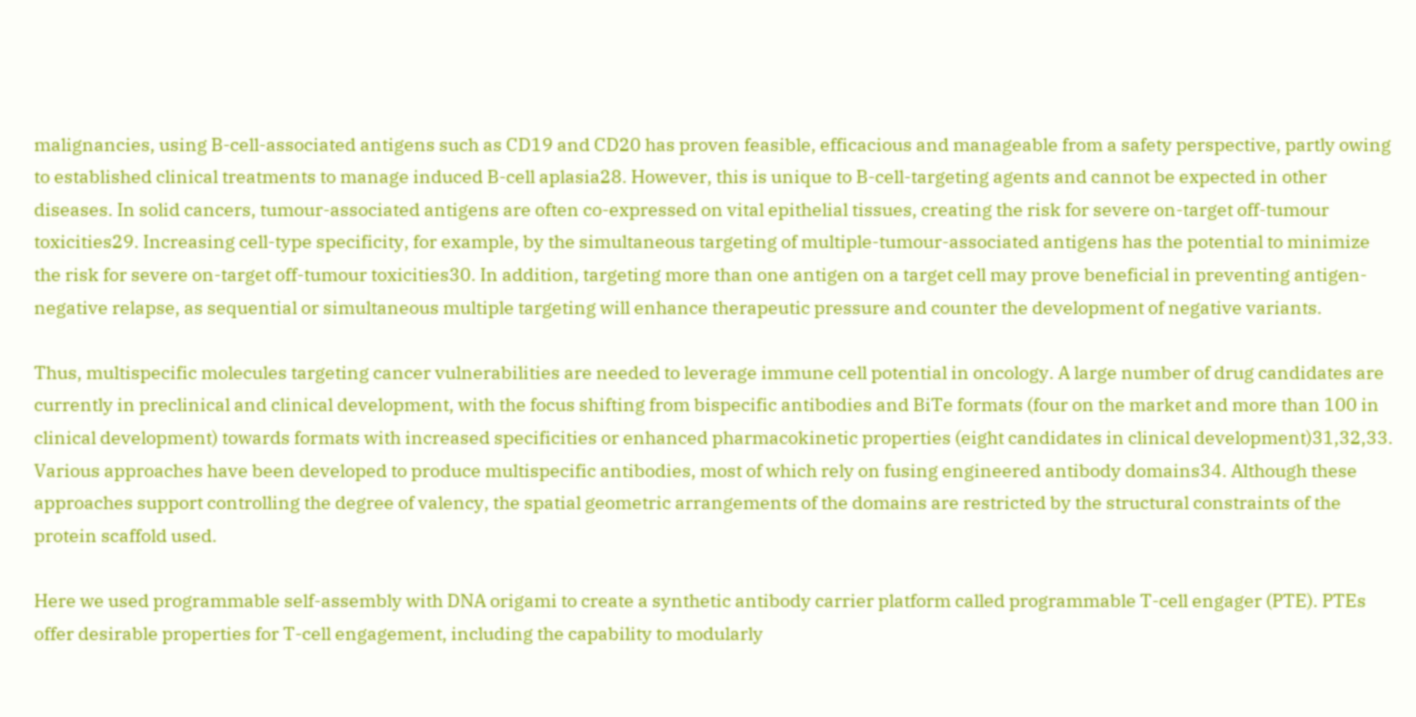malignancies, using B-cell-associated antigens such as CD19 and CD20 has proven feasible, efficacious and manageable from a safety perspective, partly owing to established clinical treatments to manage induced B-cell aplasia28. However, this is unique to B-cell-targeting agents and cannot be expected in other diseases. In solid cancers, tumour-associated antigens are often co-expressed on vital epithelial tissues, creating the risk for severe on-target off-tumour toxicities29. Increasing cell-type specificity, for example, by the simultaneous targeting of multiple-tumour-associated antigens has the potential to minimize the risk for severe on-target off-tumour toxicities30. In addition, targeting more than one antigen on a target cell may prove beneficial in preventing antigen-negative relapse, as sequential or simultaneous multiple targeting will enhance therapeutic pressure and counter the development of negative variants.

Thus, multispecific molecules targeting cancer vulnerabilities are needed to leverage immune cell potential in oncology. A large number of drug candidates are currently in preclinical and clinical development, with the focus shifting from bispecific antibodies and BiTe formats (four on the market and more than 100 in clinical development) towards formats with increased specificities or enhanced pharmacokinetic properties (eight candidates in clinical development)31,32,33. Various approaches have been developed to produce multispecific antibodies, most of which rely on fusing engineered antibody domains34. Although these approaches support controlling the degree of valency, the spatial geometric arrangements of the domains are restricted by the structural constraints of the protein scaffold used.

Here we used programmable self-assembly with DNA origami to create a synthetic antibody carrier platform called programmable T-cell engager (PTE). PTEs offer desirable properties for T-cell engagement, including the capability to modularly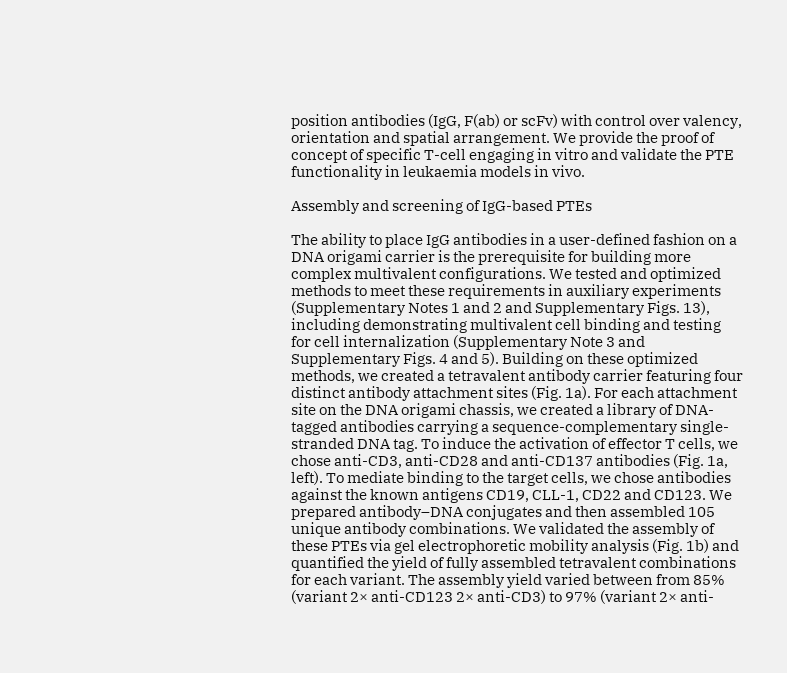position antibodies (IgG, F(ab) or scFv) with control over valency, orientation and spatial arrangement. We provide the proof of concept of specific T-cell engaging in vitro and validate the PTE functionality in leukaemia models in vivo.

Assembly and screening of IgG-based PTEs

The ability to place IgG antibodies in a user-defined fashion on a DNA origami carrier is the prerequisite for building more complex multivalent configurations. We tested and optimized methods to meet these requirements in auxiliary experiments (Supplementary Notes 1 and 2 and Supplementary Figs. 13), including demonstrating multivalent cell binding and testing for cell internalization (Supplementary Note 3 and Supplementary Figs. 4 and 5). Building on these optimized methods, we created a tetravalent antibody carrier featuring four distinct antibody attachment sites (Fig. 1a). For each attachment site on the DNA origami chassis, we created a library of DNA-tagged antibodies carrying a sequence-complementary single-stranded DNA tag. To induce the activation of effector T cells, we chose anti-CD3, anti-CD28 and anti-CD137 antibodies (Fig. 1a, left). To mediate binding to the target cells, we chose antibodies against the known antigens CD19, CLL-1, CD22 and CD123. We prepared antibody–DNA conjugates and then assembled 105 unique antibody combinations. We validated the assembly of these PTEs via gel electrophoretic mobility analysis (Fig. 1b) and quantified the yield of fully assembled tetravalent combinations for each variant. The assembly yield varied between from 85% (variant 2× anti-CD123 2× anti-CD3) to 97% (variant 2× anti-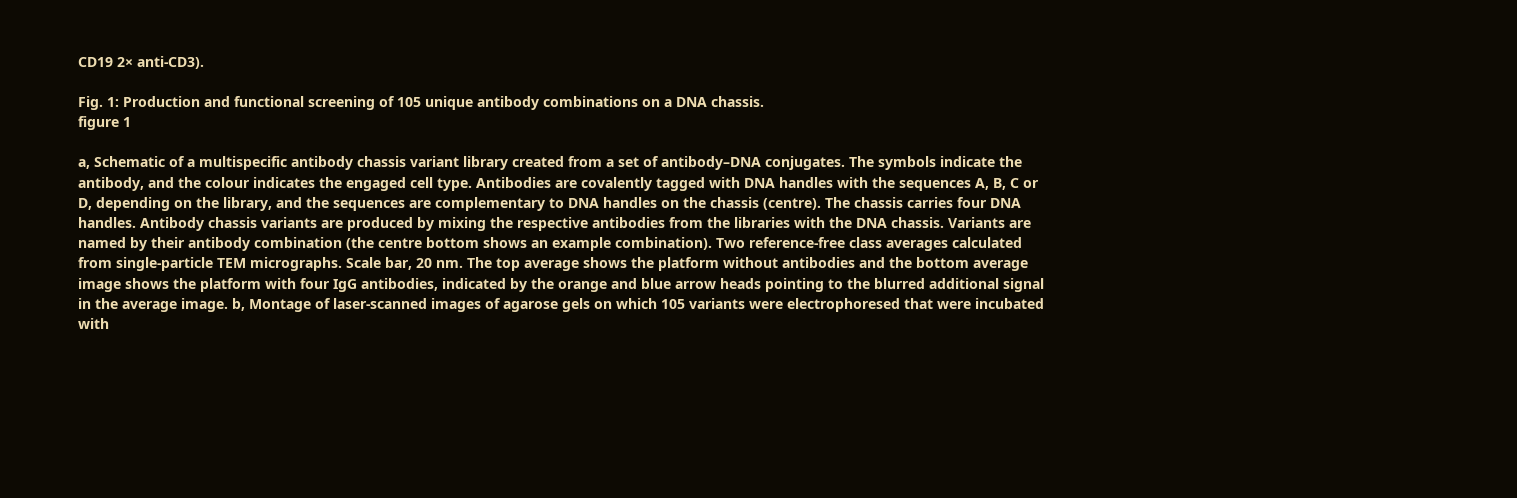CD19 2× anti-CD3).

Fig. 1: Production and functional screening of 105 unique antibody combinations on a DNA chassis.
figure 1

a, Schematic of a multispecific antibody chassis variant library created from a set of antibody–DNA conjugates. The symbols indicate the antibody, and the colour indicates the engaged cell type. Antibodies are covalently tagged with DNA handles with the sequences A, B, C or D, depending on the library, and the sequences are complementary to DNA handles on the chassis (centre). The chassis carries four DNA handles. Antibody chassis variants are produced by mixing the respective antibodies from the libraries with the DNA chassis. Variants are named by their antibody combination (the centre bottom shows an example combination). Two reference-free class averages calculated from single-particle TEM micrographs. Scale bar, 20 nm. The top average shows the platform without antibodies and the bottom average image shows the platform with four IgG antibodies, indicated by the orange and blue arrow heads pointing to the blurred additional signal in the average image. b, Montage of laser-scanned images of agarose gels on which 105 variants were electrophoresed that were incubated with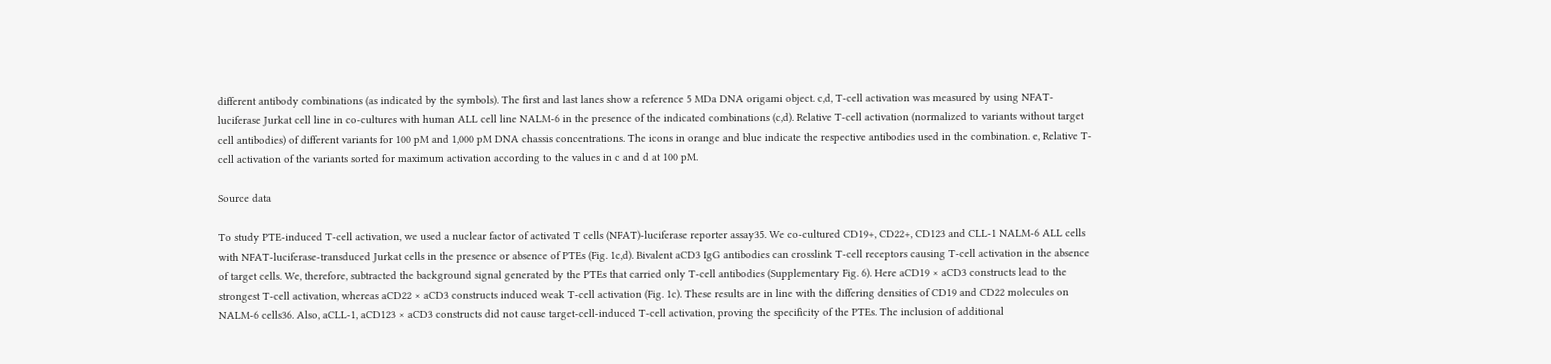different antibody combinations (as indicated by the symbols). The first and last lanes show a reference 5 MDa DNA origami object. c,d, T-cell activation was measured by using NFAT-luciferase Jurkat cell line in co-cultures with human ALL cell line NALM-6 in the presence of the indicated combinations (c,d). Relative T-cell activation (normalized to variants without target cell antibodies) of different variants for 100 pM and 1,000 pM DNA chassis concentrations. The icons in orange and blue indicate the respective antibodies used in the combination. e, Relative T-cell activation of the variants sorted for maximum activation according to the values in c and d at 100 pM.

Source data

To study PTE-induced T-cell activation, we used a nuclear factor of activated T cells (NFAT)-luciferase reporter assay35. We co-cultured CD19+, CD22+, CD123 and CLL-1 NALM-6 ALL cells with NFAT-luciferase-transduced Jurkat cells in the presence or absence of PTEs (Fig. 1c,d). Bivalent aCD3 IgG antibodies can crosslink T-cell receptors causing T-cell activation in the absence of target cells. We, therefore, subtracted the background signal generated by the PTEs that carried only T-cell antibodies (Supplementary Fig. 6). Here aCD19 × aCD3 constructs lead to the strongest T-cell activation, whereas aCD22 × aCD3 constructs induced weak T-cell activation (Fig. 1c). These results are in line with the differing densities of CD19 and CD22 molecules on NALM-6 cells36. Also, aCLL-1, aCD123 × aCD3 constructs did not cause target-cell-induced T-cell activation, proving the specificity of the PTEs. The inclusion of additional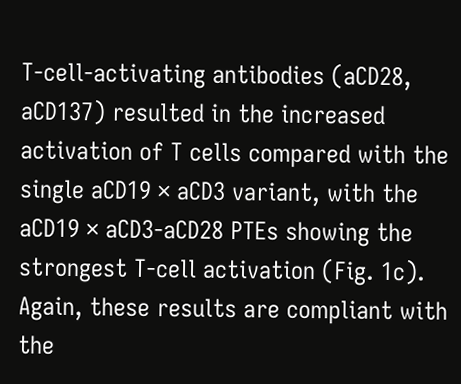T-cell-activating antibodies (aCD28, aCD137) resulted in the increased activation of T cells compared with the single aCD19 × aCD3 variant, with the aCD19 × aCD3-aCD28 PTEs showing the strongest T-cell activation (Fig. 1c). Again, these results are compliant with the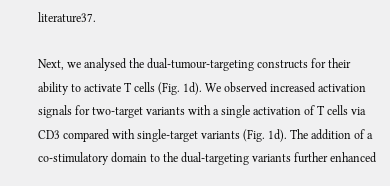literature37.

Next, we analysed the dual-tumour-targeting constructs for their ability to activate T cells (Fig. 1d). We observed increased activation signals for two-target variants with a single activation of T cells via CD3 compared with single-target variants (Fig. 1d). The addition of a co-stimulatory domain to the dual-targeting variants further enhanced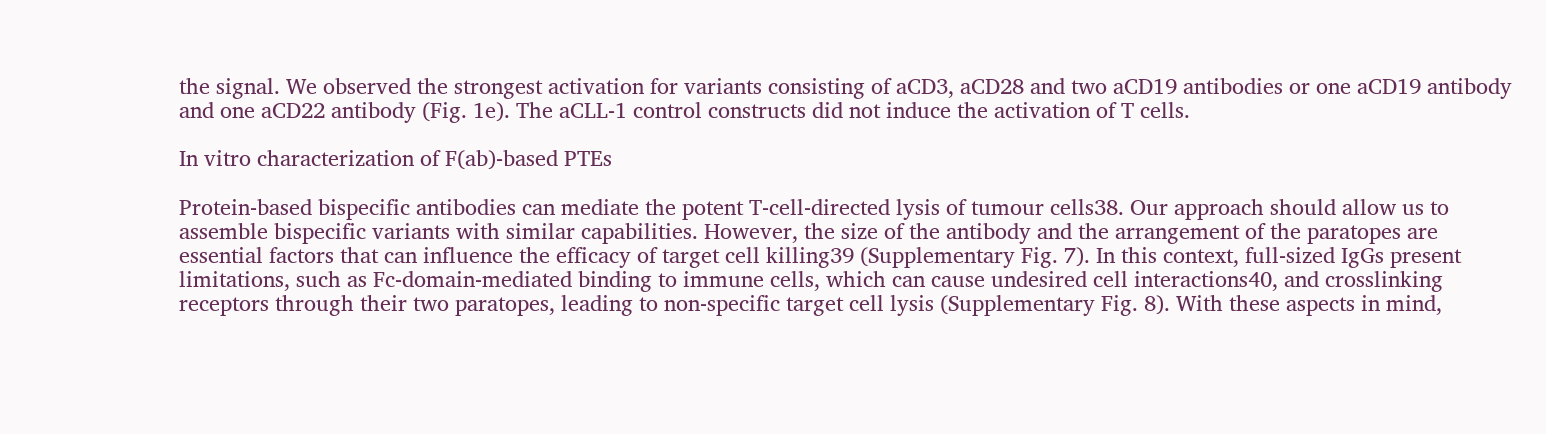the signal. We observed the strongest activation for variants consisting of aCD3, aCD28 and two aCD19 antibodies or one aCD19 antibody and one aCD22 antibody (Fig. 1e). The aCLL-1 control constructs did not induce the activation of T cells.

In vitro characterization of F(ab)-based PTEs

Protein-based bispecific antibodies can mediate the potent T-cell-directed lysis of tumour cells38. Our approach should allow us to assemble bispecific variants with similar capabilities. However, the size of the antibody and the arrangement of the paratopes are essential factors that can influence the efficacy of target cell killing39 (Supplementary Fig. 7). In this context, full-sized IgGs present limitations, such as Fc-domain-mediated binding to immune cells, which can cause undesired cell interactions40, and crosslinking receptors through their two paratopes, leading to non-specific target cell lysis (Supplementary Fig. 8). With these aspects in mind,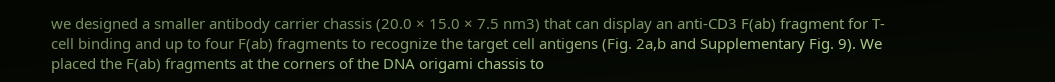we designed a smaller antibody carrier chassis (20.0 × 15.0 × 7.5 nm3) that can display an anti-CD3 F(ab) fragment for T-cell binding and up to four F(ab) fragments to recognize the target cell antigens (Fig. 2a,b and Supplementary Fig. 9). We placed the F(ab) fragments at the corners of the DNA origami chassis to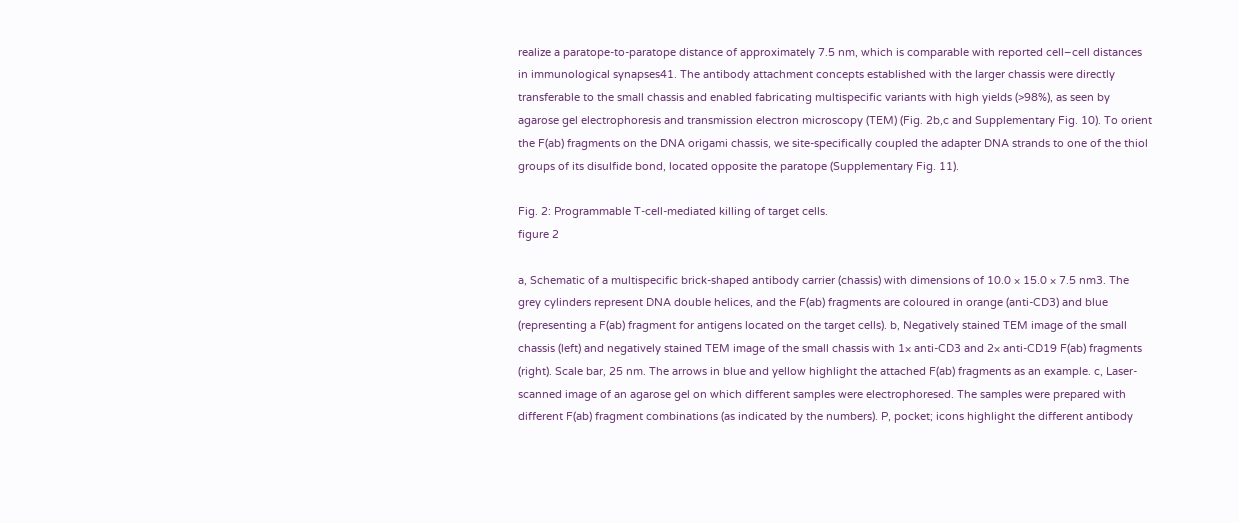realize a paratope-to-paratope distance of approximately 7.5 nm, which is comparable with reported cell–cell distances in immunological synapses41. The antibody attachment concepts established with the larger chassis were directly transferable to the small chassis and enabled fabricating multispecific variants with high yields (>98%), as seen by agarose gel electrophoresis and transmission electron microscopy (TEM) (Fig. 2b,c and Supplementary Fig. 10). To orient the F(ab) fragments on the DNA origami chassis, we site-specifically coupled the adapter DNA strands to one of the thiol groups of its disulfide bond, located opposite the paratope (Supplementary Fig. 11).

Fig. 2: Programmable T-cell-mediated killing of target cells.
figure 2

a, Schematic of a multispecific brick-shaped antibody carrier (chassis) with dimensions of 10.0 × 15.0 × 7.5 nm3. The grey cylinders represent DNA double helices, and the F(ab) fragments are coloured in orange (anti-CD3) and blue (representing a F(ab) fragment for antigens located on the target cells). b, Negatively stained TEM image of the small chassis (left) and negatively stained TEM image of the small chassis with 1× anti-CD3 and 2× anti-CD19 F(ab) fragments (right). Scale bar, 25 nm. The arrows in blue and yellow highlight the attached F(ab) fragments as an example. c, Laser-scanned image of an agarose gel on which different samples were electrophoresed. The samples were prepared with different F(ab) fragment combinations (as indicated by the numbers). P, pocket; icons highlight the different antibody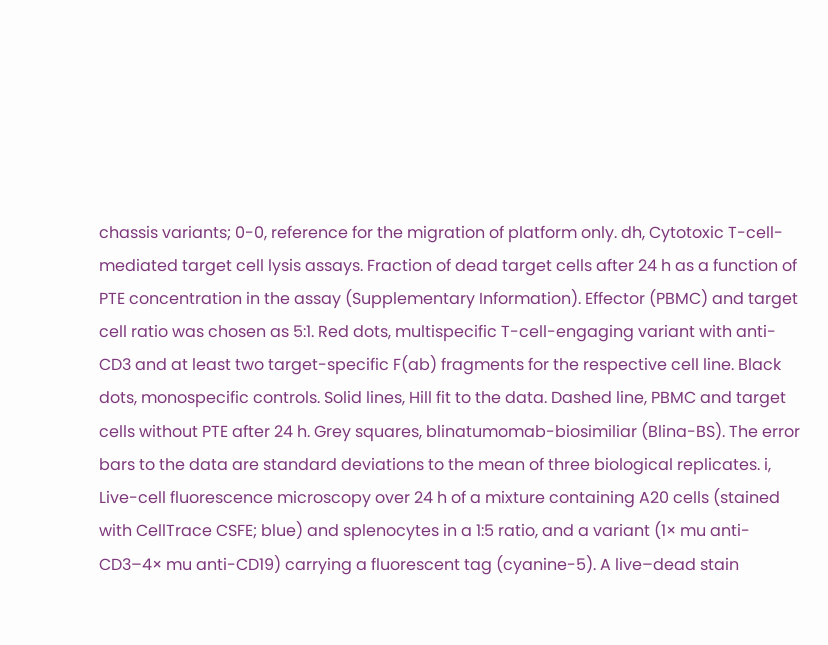chassis variants; 0-0, reference for the migration of platform only. dh, Cytotoxic T-cell-mediated target cell lysis assays. Fraction of dead target cells after 24 h as a function of PTE concentration in the assay (Supplementary Information). Effector (PBMC) and target cell ratio was chosen as 5:1. Red dots, multispecific T-cell-engaging variant with anti-CD3 and at least two target-specific F(ab) fragments for the respective cell line. Black dots, monospecific controls. Solid lines, Hill fit to the data. Dashed line, PBMC and target cells without PTE after 24 h. Grey squares, blinatumomab-biosimiliar (Blina-BS). The error bars to the data are standard deviations to the mean of three biological replicates. i, Live-cell fluorescence microscopy over 24 h of a mixture containing A20 cells (stained with CellTrace CSFE; blue) and splenocytes in a 1:5 ratio, and a variant (1× mu anti-CD3–4× mu anti-CD19) carrying a fluorescent tag (cyanine-5). A live–dead stain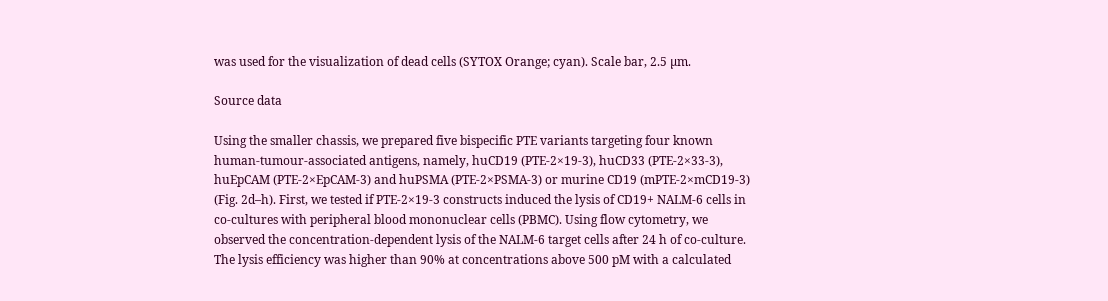was used for the visualization of dead cells (SYTOX Orange; cyan). Scale bar, 2.5 µm.

Source data

Using the smaller chassis, we prepared five bispecific PTE variants targeting four known human-tumour-associated antigens, namely, huCD19 (PTE-2×19-3), huCD33 (PTE-2×33-3), huEpCAM (PTE-2×EpCAM-3) and huPSMA (PTE-2×PSMA-3) or murine CD19 (mPTE-2×mCD19-3) (Fig. 2d–h). First, we tested if PTE-2×19-3 constructs induced the lysis of CD19+ NALM-6 cells in co-cultures with peripheral blood mononuclear cells (PBMC). Using flow cytometry, we observed the concentration-dependent lysis of the NALM-6 target cells after 24 h of co-culture. The lysis efficiency was higher than 90% at concentrations above 500 pM with a calculated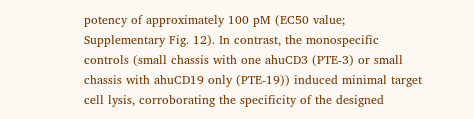potency of approximately 100 pM (EC50 value; Supplementary Fig. 12). In contrast, the monospecific controls (small chassis with one ahuCD3 (PTE-3) or small chassis with ahuCD19 only (PTE-19)) induced minimal target cell lysis, corroborating the specificity of the designed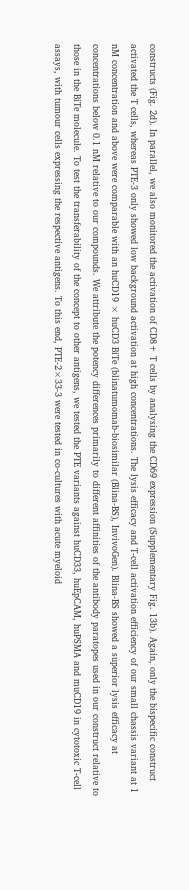constructs (Fig. 2d). In parallel, we also monitored the activation of CD8+ T cells by analysing the CD69 expression (Supplementary Fig. 13b). Again, only the bispecific construct activated the T cells, whereas PTE-3 only showed low background activation at high concentrations. The lysis efficacy and T-cell activation efficiency of our small chassis variant at 1 nM concentration and above were comparable with an huCD19 × huCD3 BiTe (blinatumomab-biosimilar (Blina-BS), InvivoGen). Blina-BS showed a superior lysis efficacy at concentrations below 0.1 nM relative to our compounds. We attribute the potency differences primarily to different affinities of the antibody paratopes used in our construct relative to those in the BiTe molecule. To test the transferability of the concept to other antigens, we tested the PTE variants against huCD33, huEpCAM, huPSMA and muCD19 in cytotoxic T-cell assays, with tumour cells expressing the respective antigens. To this end, PTE-2×33-3 were tested in co-cultures with acute myeloid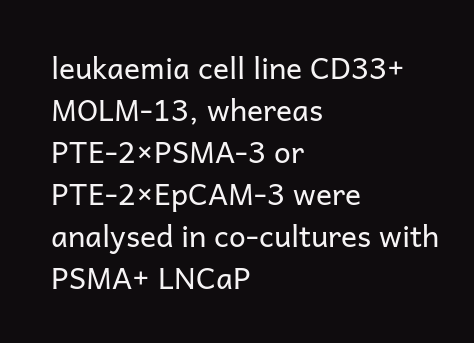leukaemia cell line CD33+ MOLM-13, whereas PTE-2×PSMA-3 or PTE-2×EpCAM-3 were analysed in co-cultures with PSMA+ LNCaP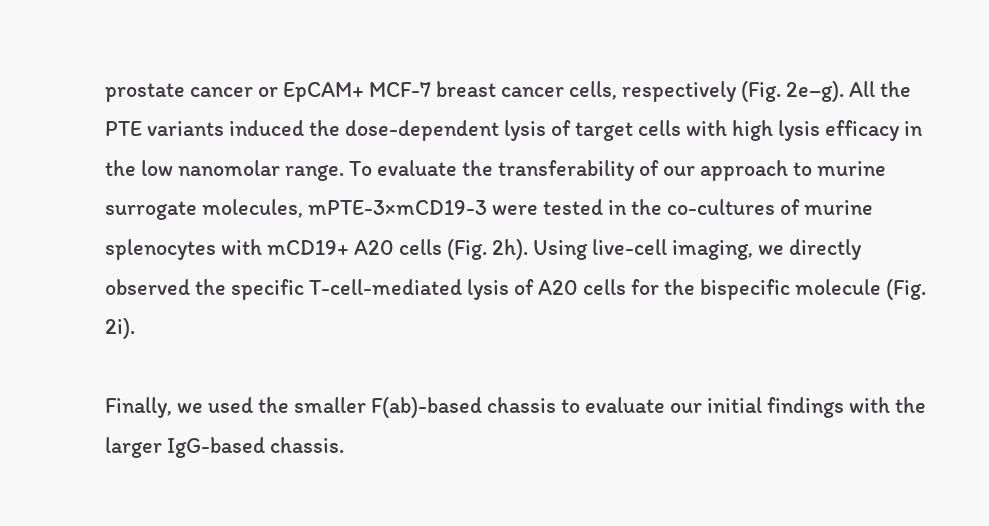prostate cancer or EpCAM+ MCF-7 breast cancer cells, respectively (Fig. 2e–g). All the PTE variants induced the dose-dependent lysis of target cells with high lysis efficacy in the low nanomolar range. To evaluate the transferability of our approach to murine surrogate molecules, mPTE-3×mCD19-3 were tested in the co-cultures of murine splenocytes with mCD19+ A20 cells (Fig. 2h). Using live-cell imaging, we directly observed the specific T-cell-mediated lysis of A20 cells for the bispecific molecule (Fig. 2i).

Finally, we used the smaller F(ab)-based chassis to evaluate our initial findings with the larger IgG-based chassis.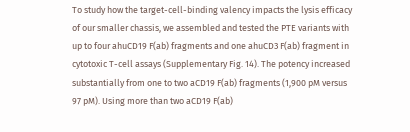To study how the target-cell-binding valency impacts the lysis efficacy of our smaller chassis, we assembled and tested the PTE variants with up to four ahuCD19 F(ab) fragments and one ahuCD3 F(ab) fragment in cytotoxic T-cell assays (Supplementary Fig. 14). The potency increased substantially from one to two aCD19 F(ab) fragments (1,900 pM versus 97 pM). Using more than two aCD19 F(ab)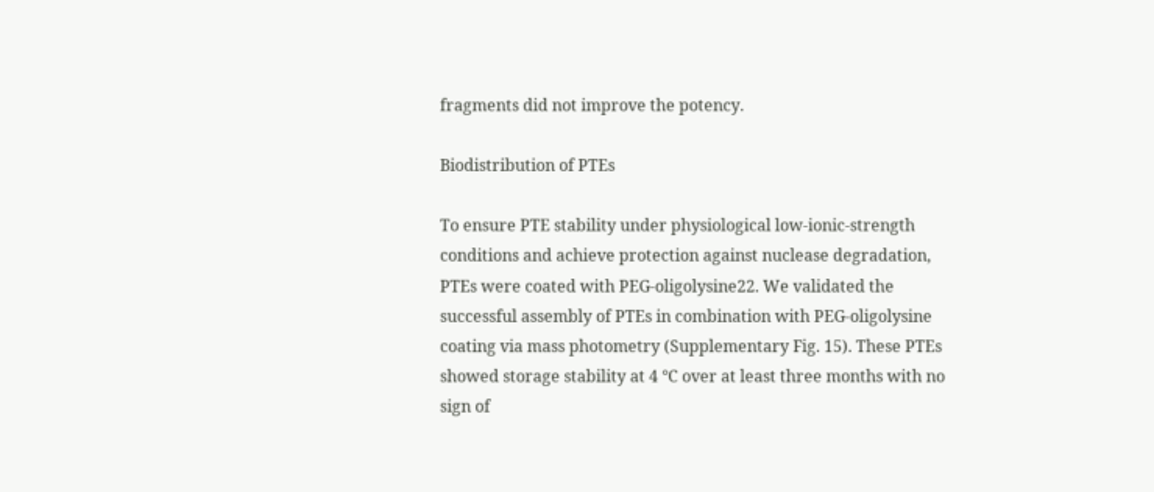fragments did not improve the potency.

Biodistribution of PTEs

To ensure PTE stability under physiological low-ionic-strength conditions and achieve protection against nuclease degradation, PTEs were coated with PEG-oligolysine22. We validated the successful assembly of PTEs in combination with PEG-oligolysine coating via mass photometry (Supplementary Fig. 15). These PTEs showed storage stability at 4 °C over at least three months with no sign of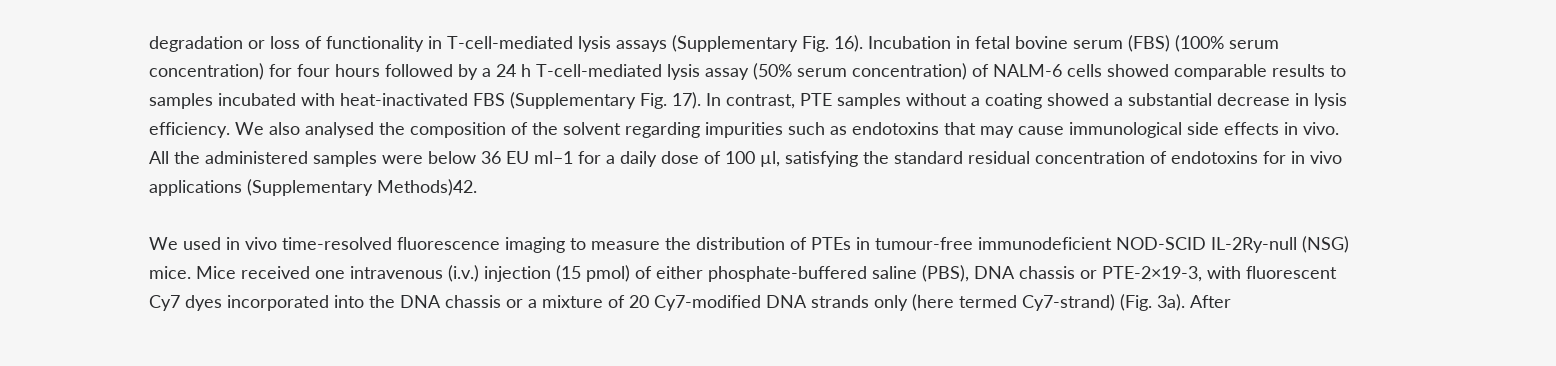degradation or loss of functionality in T-cell-mediated lysis assays (Supplementary Fig. 16). Incubation in fetal bovine serum (FBS) (100% serum concentration) for four hours followed by a 24 h T-cell-mediated lysis assay (50% serum concentration) of NALM-6 cells showed comparable results to samples incubated with heat-inactivated FBS (Supplementary Fig. 17). In contrast, PTE samples without a coating showed a substantial decrease in lysis efficiency. We also analysed the composition of the solvent regarding impurities such as endotoxins that may cause immunological side effects in vivo. All the administered samples were below 36 EU ml–1 for a daily dose of 100 µl, satisfying the standard residual concentration of endotoxins for in vivo applications (Supplementary Methods)42.

We used in vivo time-resolved fluorescence imaging to measure the distribution of PTEs in tumour-free immunodeficient NOD-SCID IL-2Ry-null (NSG) mice. Mice received one intravenous (i.v.) injection (15 pmol) of either phosphate-buffered saline (PBS), DNA chassis or PTE-2×19-3, with fluorescent Cy7 dyes incorporated into the DNA chassis or a mixture of 20 Cy7-modified DNA strands only (here termed Cy7-strand) (Fig. 3a). After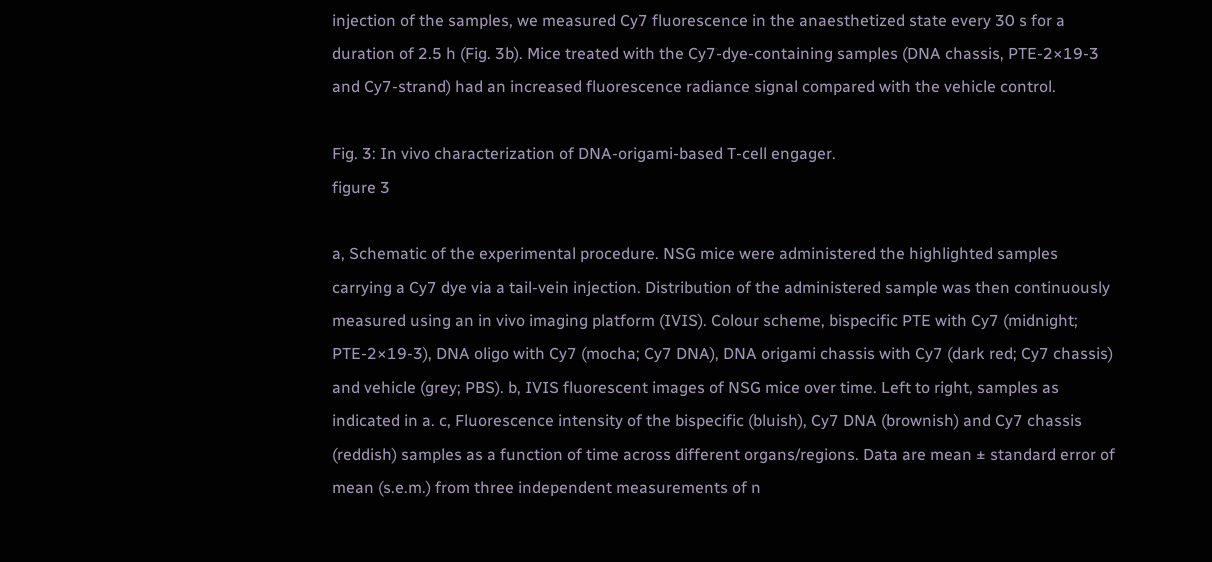injection of the samples, we measured Cy7 fluorescence in the anaesthetized state every 30 s for a duration of 2.5 h (Fig. 3b). Mice treated with the Cy7-dye-containing samples (DNA chassis, PTE-2×19-3 and Cy7-strand) had an increased fluorescence radiance signal compared with the vehicle control.

Fig. 3: In vivo characterization of DNA-origami-based T-cell engager.
figure 3

a, Schematic of the experimental procedure. NSG mice were administered the highlighted samples carrying a Cy7 dye via a tail-vein injection. Distribution of the administered sample was then continuously measured using an in vivo imaging platform (IVIS). Colour scheme, bispecific PTE with Cy7 (midnight; PTE-2×19-3), DNA oligo with Cy7 (mocha; Cy7 DNA), DNA origami chassis with Cy7 (dark red; Cy7 chassis) and vehicle (grey; PBS). b, IVIS fluorescent images of NSG mice over time. Left to right, samples as indicated in a. c, Fluorescence intensity of the bispecific (bluish), Cy7 DNA (brownish) and Cy7 chassis (reddish) samples as a function of time across different organs/regions. Data are mean ± standard error of mean (s.e.m.) from three independent measurements of n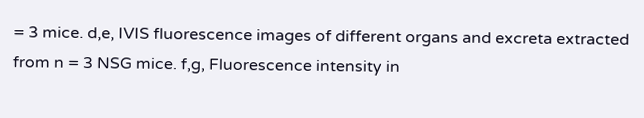= 3 mice. d,e, IVIS fluorescence images of different organs and excreta extracted from n = 3 NSG mice. f,g, Fluorescence intensity in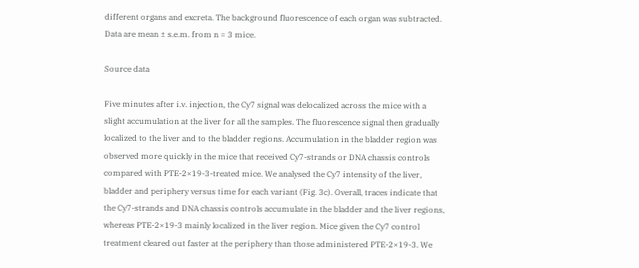different organs and excreta. The background fluorescence of each organ was subtracted. Data are mean ± s.e.m. from n = 3 mice.

Source data

Five minutes after i.v. injection, the Cy7 signal was delocalized across the mice with a slight accumulation at the liver for all the samples. The fluorescence signal then gradually localized to the liver and to the bladder regions. Accumulation in the bladder region was observed more quickly in the mice that received Cy7-strands or DNA chassis controls compared with PTE-2×19-3-treated mice. We analysed the Cy7 intensity of the liver, bladder and periphery versus time for each variant (Fig. 3c). Overall, traces indicate that the Cy7-strands and DNA chassis controls accumulate in the bladder and the liver regions, whereas PTE-2×19-3 mainly localized in the liver region. Mice given the Cy7 control treatment cleared out faster at the periphery than those administered PTE-2×19-3. We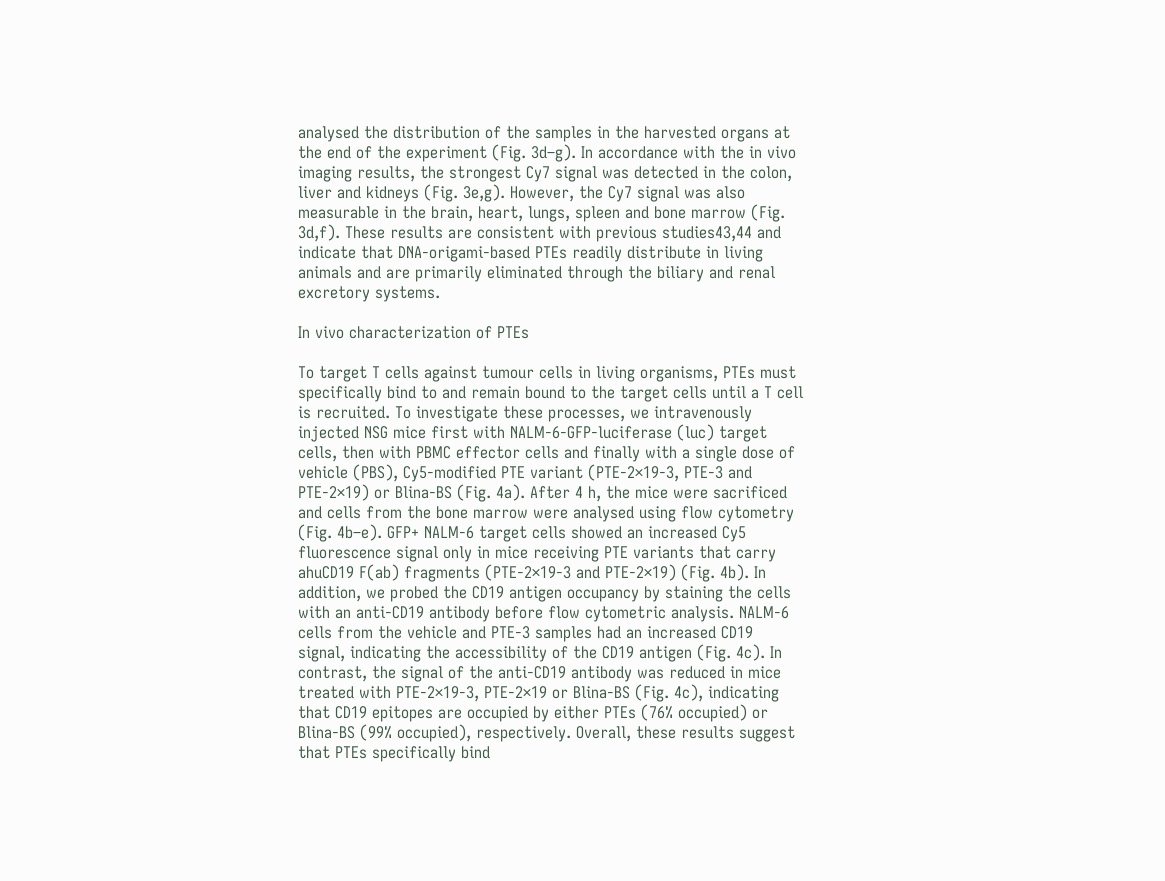analysed the distribution of the samples in the harvested organs at the end of the experiment (Fig. 3d–g). In accordance with the in vivo imaging results, the strongest Cy7 signal was detected in the colon, liver and kidneys (Fig. 3e,g). However, the Cy7 signal was also measurable in the brain, heart, lungs, spleen and bone marrow (Fig. 3d,f). These results are consistent with previous studies43,44 and indicate that DNA-origami-based PTEs readily distribute in living animals and are primarily eliminated through the biliary and renal excretory systems.

In vivo characterization of PTEs

To target T cells against tumour cells in living organisms, PTEs must specifically bind to and remain bound to the target cells until a T cell is recruited. To investigate these processes, we intravenously injected NSG mice first with NALM-6-GFP-luciferase (luc) target cells, then with PBMC effector cells and finally with a single dose of vehicle (PBS), Cy5-modified PTE variant (PTE-2×19-3, PTE-3 and PTE-2×19) or Blina-BS (Fig. 4a). After 4 h, the mice were sacrificed and cells from the bone marrow were analysed using flow cytometry (Fig. 4b–e). GFP+ NALM-6 target cells showed an increased Cy5 fluorescence signal only in mice receiving PTE variants that carry ahuCD19 F(ab) fragments (PTE-2×19-3 and PTE-2×19) (Fig. 4b). In addition, we probed the CD19 antigen occupancy by staining the cells with an anti-CD19 antibody before flow cytometric analysis. NALM-6 cells from the vehicle and PTE-3 samples had an increased CD19 signal, indicating the accessibility of the CD19 antigen (Fig. 4c). In contrast, the signal of the anti-CD19 antibody was reduced in mice treated with PTE-2×19-3, PTE-2×19 or Blina-BS (Fig. 4c), indicating that CD19 epitopes are occupied by either PTEs (76% occupied) or Blina-BS (99% occupied), respectively. Overall, these results suggest that PTEs specifically bind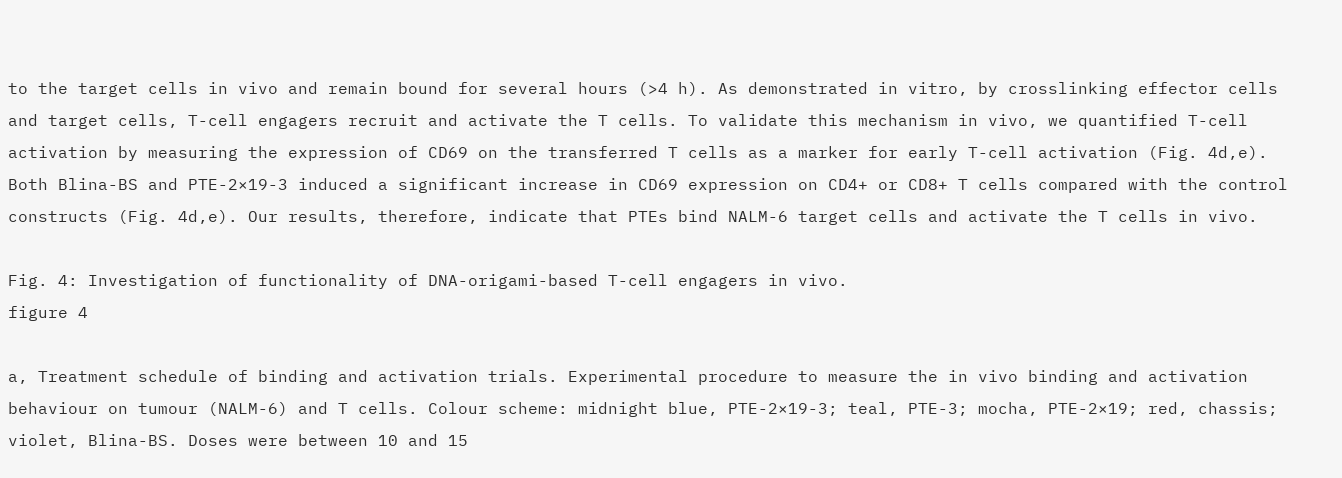to the target cells in vivo and remain bound for several hours (>4 h). As demonstrated in vitro, by crosslinking effector cells and target cells, T-cell engagers recruit and activate the T cells. To validate this mechanism in vivo, we quantified T-cell activation by measuring the expression of CD69 on the transferred T cells as a marker for early T-cell activation (Fig. 4d,e). Both Blina-BS and PTE-2×19-3 induced a significant increase in CD69 expression on CD4+ or CD8+ T cells compared with the control constructs (Fig. 4d,e). Our results, therefore, indicate that PTEs bind NALM-6 target cells and activate the T cells in vivo.

Fig. 4: Investigation of functionality of DNA-origami-based T-cell engagers in vivo.
figure 4

a, Treatment schedule of binding and activation trials. Experimental procedure to measure the in vivo binding and activation behaviour on tumour (NALM-6) and T cells. Colour scheme: midnight blue, PTE-2×19-3; teal, PTE-3; mocha, PTE-2×19; red, chassis; violet, Blina-BS. Doses were between 10 and 15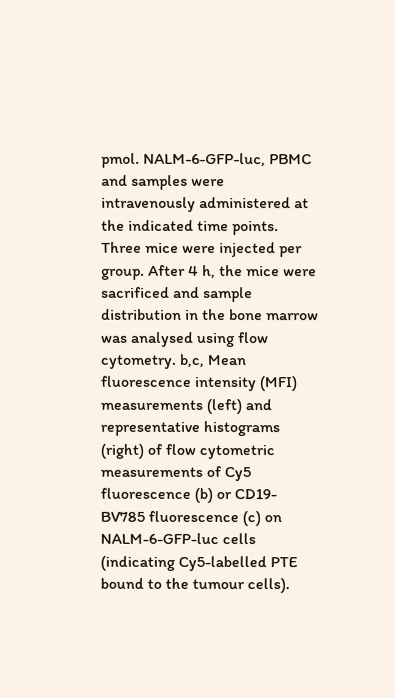pmol. NALM-6-GFP-luc, PBMC and samples were intravenously administered at the indicated time points. Three mice were injected per group. After 4 h, the mice were sacrificed and sample distribution in the bone marrow was analysed using flow cytometry. b,c, Mean fluorescence intensity (MFI) measurements (left) and representative histograms (right) of flow cytometric measurements of Cy5 fluorescence (b) or CD19-BV785 fluorescence (c) on NALM-6-GFP-luc cells (indicating Cy5-labelled PTE bound to the tumour cells).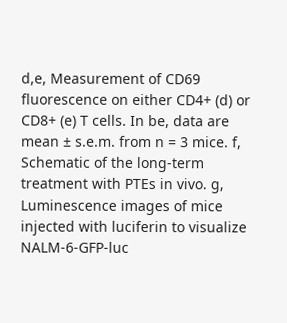d,e, Measurement of CD69 fluorescence on either CD4+ (d) or CD8+ (e) T cells. In be, data are mean ± s.e.m. from n = 3 mice. f, Schematic of the long-term treatment with PTEs in vivo. g, Luminescence images of mice injected with luciferin to visualize NALM-6-GFP-luc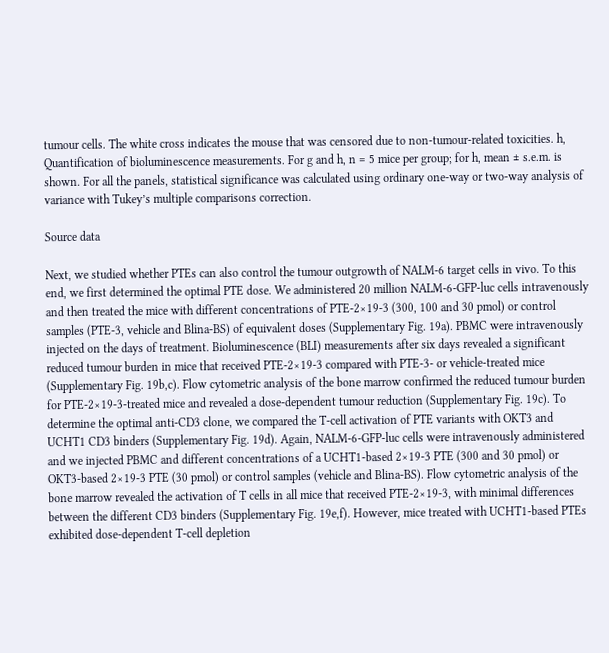tumour cells. The white cross indicates the mouse that was censored due to non-tumour-related toxicities. h, Quantification of bioluminescence measurements. For g and h, n = 5 mice per group; for h, mean ± s.e.m. is shown. For all the panels, statistical significance was calculated using ordinary one-way or two-way analysis of variance with Tukey’s multiple comparisons correction.

Source data

Next, we studied whether PTEs can also control the tumour outgrowth of NALM-6 target cells in vivo. To this end, we first determined the optimal PTE dose. We administered 20 million NALM-6-GFP-luc cells intravenously and then treated the mice with different concentrations of PTE-2×19-3 (300, 100 and 30 pmol) or control samples (PTE-3, vehicle and Blina-BS) of equivalent doses (Supplementary Fig. 19a). PBMC were intravenously injected on the days of treatment. Bioluminescence (BLI) measurements after six days revealed a significant reduced tumour burden in mice that received PTE-2×19-3 compared with PTE-3- or vehicle-treated mice (Supplementary Fig. 19b,c). Flow cytometric analysis of the bone marrow confirmed the reduced tumour burden for PTE-2×19-3-treated mice and revealed a dose-dependent tumour reduction (Supplementary Fig. 19c). To determine the optimal anti-CD3 clone, we compared the T-cell activation of PTE variants with OKT3 and UCHT1 CD3 binders (Supplementary Fig. 19d). Again, NALM-6-GFP-luc cells were intravenously administered and we injected PBMC and different concentrations of a UCHT1-based 2×19-3 PTE (300 and 30 pmol) or OKT3-based 2×19-3 PTE (30 pmol) or control samples (vehicle and Blina-BS). Flow cytometric analysis of the bone marrow revealed the activation of T cells in all mice that received PTE-2×19-3, with minimal differences between the different CD3 binders (Supplementary Fig. 19e,f). However, mice treated with UCHT1-based PTEs exhibited dose-dependent T-cell depletion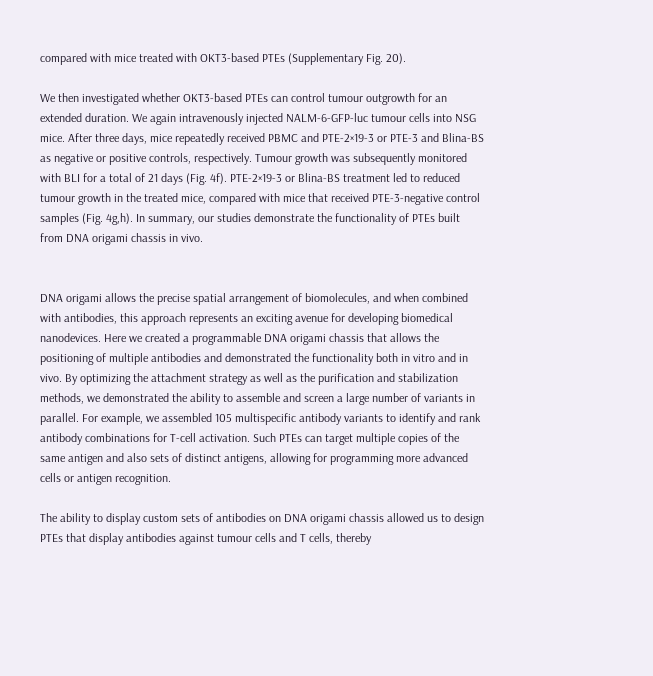compared with mice treated with OKT3-based PTEs (Supplementary Fig. 20).

We then investigated whether OKT3-based PTEs can control tumour outgrowth for an extended duration. We again intravenously injected NALM-6-GFP-luc tumour cells into NSG mice. After three days, mice repeatedly received PBMC and PTE-2×19-3 or PTE-3 and Blina-BS as negative or positive controls, respectively. Tumour growth was subsequently monitored with BLI for a total of 21 days (Fig. 4f). PTE-2×19-3 or Blina-BS treatment led to reduced tumour growth in the treated mice, compared with mice that received PTE-3-negative control samples (Fig. 4g,h). In summary, our studies demonstrate the functionality of PTEs built from DNA origami chassis in vivo.


DNA origami allows the precise spatial arrangement of biomolecules, and when combined with antibodies, this approach represents an exciting avenue for developing biomedical nanodevices. Here we created a programmable DNA origami chassis that allows the positioning of multiple antibodies and demonstrated the functionality both in vitro and in vivo. By optimizing the attachment strategy as well as the purification and stabilization methods, we demonstrated the ability to assemble and screen a large number of variants in parallel. For example, we assembled 105 multispecific antibody variants to identify and rank antibody combinations for T-cell activation. Such PTEs can target multiple copies of the same antigen and also sets of distinct antigens, allowing for programming more advanced cells or antigen recognition.

The ability to display custom sets of antibodies on DNA origami chassis allowed us to design PTEs that display antibodies against tumour cells and T cells, thereby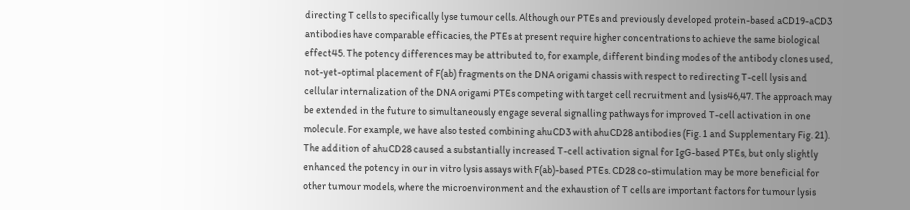directing T cells to specifically lyse tumour cells. Although our PTEs and previously developed protein-based aCD19-aCD3 antibodies have comparable efficacies, the PTEs at present require higher concentrations to achieve the same biological effect45. The potency differences may be attributed to, for example, different binding modes of the antibody clones used, not-yet-optimal placement of F(ab) fragments on the DNA origami chassis with respect to redirecting T-cell lysis and cellular internalization of the DNA origami PTEs competing with target cell recruitment and lysis46,47. The approach may be extended in the future to simultaneously engage several signalling pathways for improved T-cell activation in one molecule. For example, we have also tested combining ahuCD3 with ahuCD28 antibodies (Fig. 1 and Supplementary Fig. 21). The addition of ahuCD28 caused a substantially increased T-cell activation signal for IgG-based PTEs, but only slightly enhanced the potency in our in vitro lysis assays with F(ab)-based PTEs. CD28 co-stimulation may be more beneficial for other tumour models, where the microenvironment and the exhaustion of T cells are important factors for tumour lysis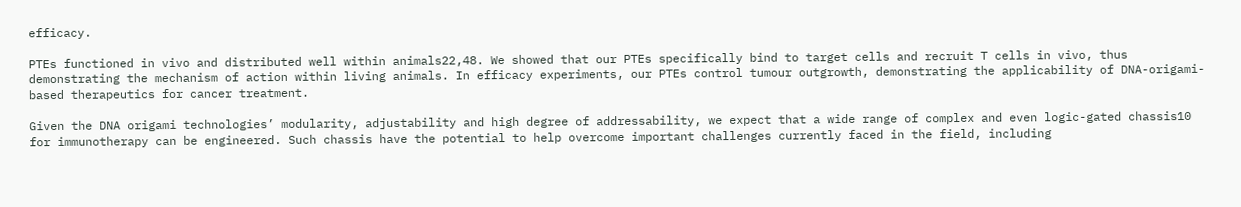efficacy.

PTEs functioned in vivo and distributed well within animals22,48. We showed that our PTEs specifically bind to target cells and recruit T cells in vivo, thus demonstrating the mechanism of action within living animals. In efficacy experiments, our PTEs control tumour outgrowth, demonstrating the applicability of DNA-origami-based therapeutics for cancer treatment.

Given the DNA origami technologies’ modularity, adjustability and high degree of addressability, we expect that a wide range of complex and even logic-gated chassis10 for immunotherapy can be engineered. Such chassis have the potential to help overcome important challenges currently faced in the field, including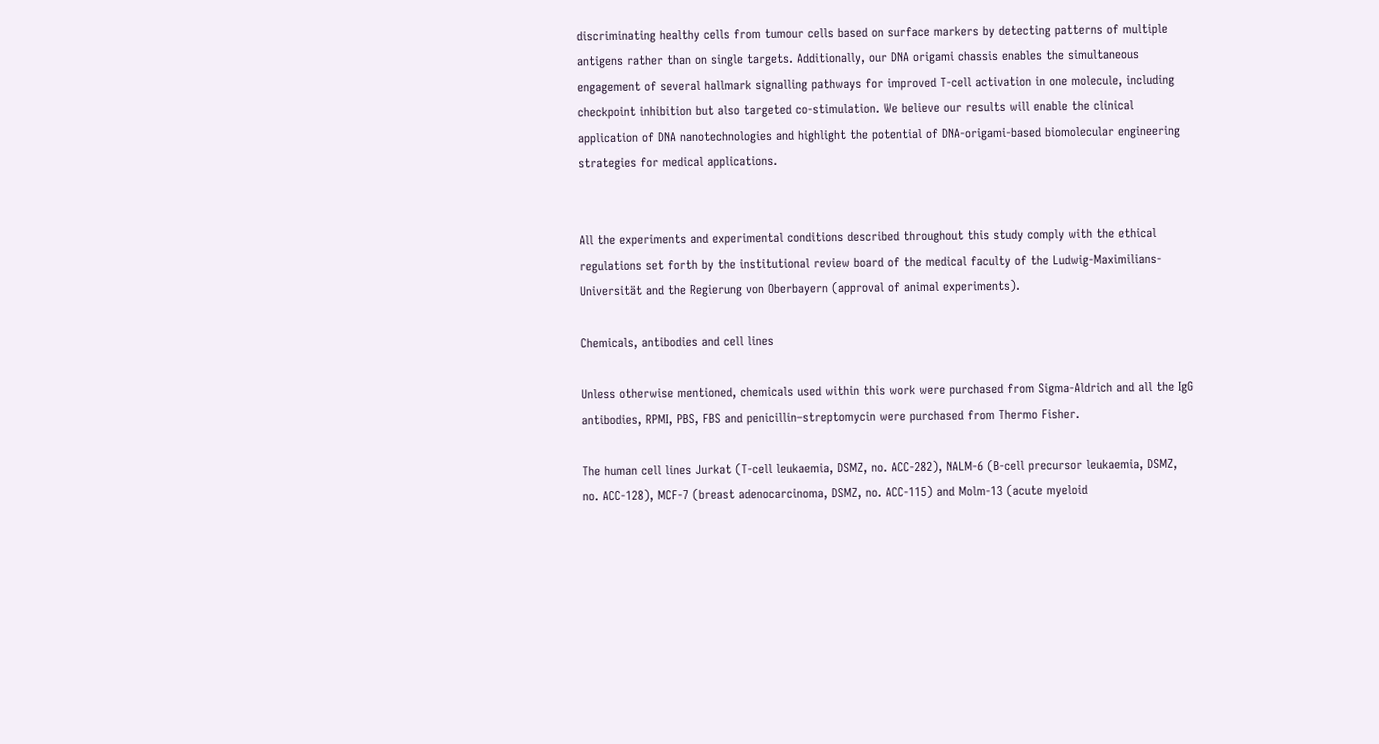discriminating healthy cells from tumour cells based on surface markers by detecting patterns of multiple antigens rather than on single targets. Additionally, our DNA origami chassis enables the simultaneous engagement of several hallmark signalling pathways for improved T-cell activation in one molecule, including checkpoint inhibition but also targeted co-stimulation. We believe our results will enable the clinical application of DNA nanotechnologies and highlight the potential of DNA-origami-based biomolecular engineering strategies for medical applications.


All the experiments and experimental conditions described throughout this study comply with the ethical regulations set forth by the institutional review board of the medical faculty of the Ludwig-Maximilians-Universität and the Regierung von Oberbayern (approval of animal experiments).

Chemicals, antibodies and cell lines

Unless otherwise mentioned, chemicals used within this work were purchased from Sigma-Aldrich and all the IgG antibodies, RPMI, PBS, FBS and penicillin–streptomycin were purchased from Thermo Fisher.

The human cell lines Jurkat (T-cell leukaemia, DSMZ, no. ACC-282), NALM-6 (B-cell precursor leukaemia, DSMZ, no. ACC-128), MCF-7 (breast adenocarcinoma, DSMZ, no. ACC-115) and Molm-13 (acute myeloid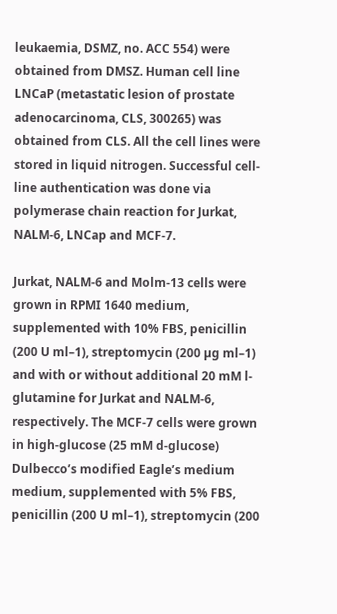leukaemia, DSMZ, no. ACC 554) were obtained from DMSZ. Human cell line LNCaP (metastatic lesion of prostate adenocarcinoma, CLS, 300265) was obtained from CLS. All the cell lines were stored in liquid nitrogen. Successful cell-line authentication was done via polymerase chain reaction for Jurkat, NALM-6, LNCap and MCF-7.

Jurkat, NALM-6 and Molm-13 cells were grown in RPMI 1640 medium, supplemented with 10% FBS, penicillin (200 U ml–1), streptomycin (200 µg ml–1) and with or without additional 20 mM l-glutamine for Jurkat and NALM-6, respectively. The MCF-7 cells were grown in high-glucose (25 mM d-glucose) Dulbecco’s modified Eagle’s medium medium, supplemented with 5% FBS, penicillin (200 U ml–1), streptomycin (200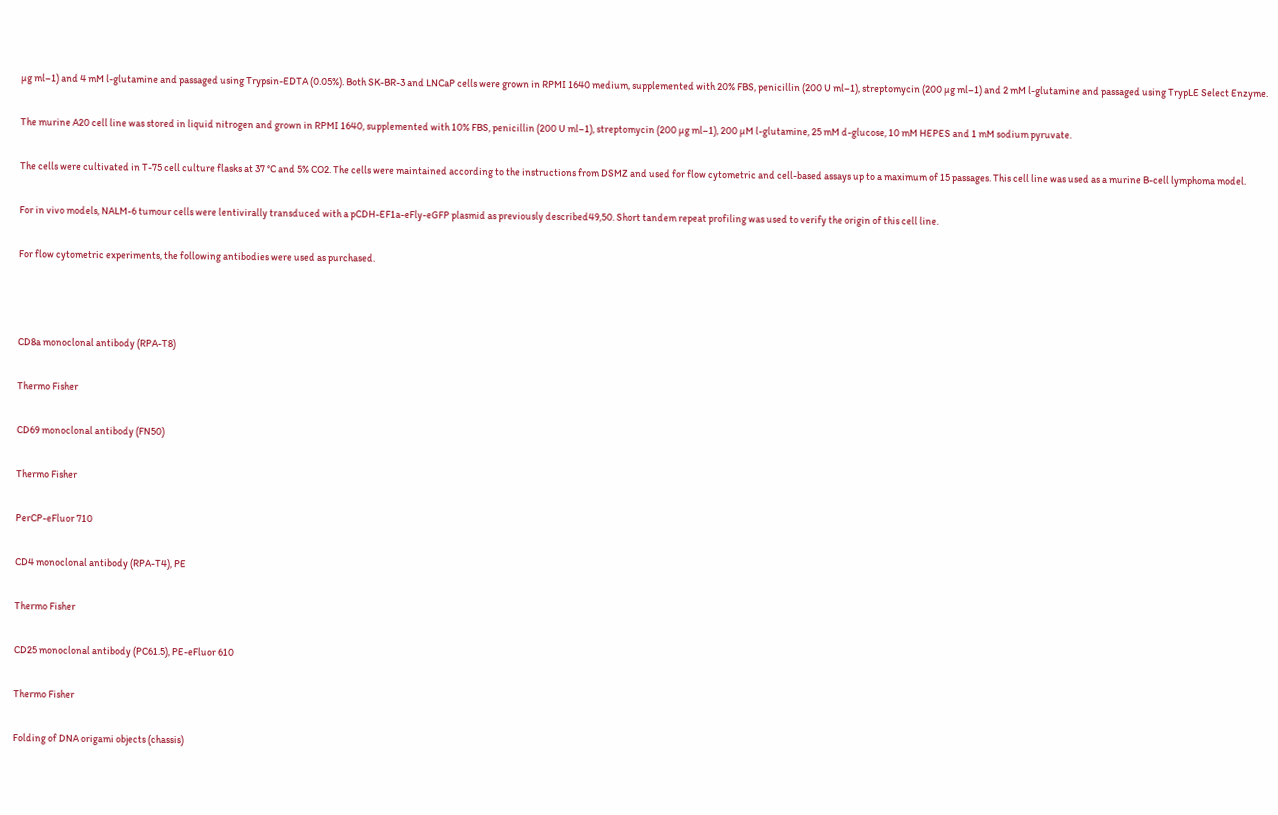µg ml–1) and 4 mM l-glutamine and passaged using Trypsin-EDTA (0.05%). Both SK-BR-3 and LNCaP cells were grown in RPMI 1640 medium, supplemented with 20% FBS, penicillin (200 U ml–1), streptomycin (200 µg ml–1) and 2 mM l-glutamine and passaged using TrypLE Select Enzyme.

The murine A20 cell line was stored in liquid nitrogen and grown in RPMI 1640, supplemented with 10% FBS, penicillin (200 U ml–1), streptomycin (200 µg ml–1), 200 µM l-glutamine, 25 mM d-glucose, 10 mM HEPES and 1 mM sodium pyruvate.

The cells were cultivated in T-75 cell culture flasks at 37 °C and 5% CO2. The cells were maintained according to the instructions from DSMZ and used for flow cytometric and cell-based assays up to a maximum of 15 passages. This cell line was used as a murine B-cell lymphoma model.

For in vivo models, NALM-6 tumour cells were lentivirally transduced with a pCDH-EF1a-eFly-eGFP plasmid as previously described49,50. Short tandem repeat profiling was used to verify the origin of this cell line.

For flow cytometric experiments, the following antibodies were used as purchased.



CD8a monoclonal antibody (RPA-T8)

Thermo Fisher

CD69 monoclonal antibody (FN50)

Thermo Fisher

PerCP-eFluor 710

CD4 monoclonal antibody (RPA-T4), PE

Thermo Fisher

CD25 monoclonal antibody (PC61.5), PE-eFluor 610

Thermo Fisher

Folding of DNA origami objects (chassis)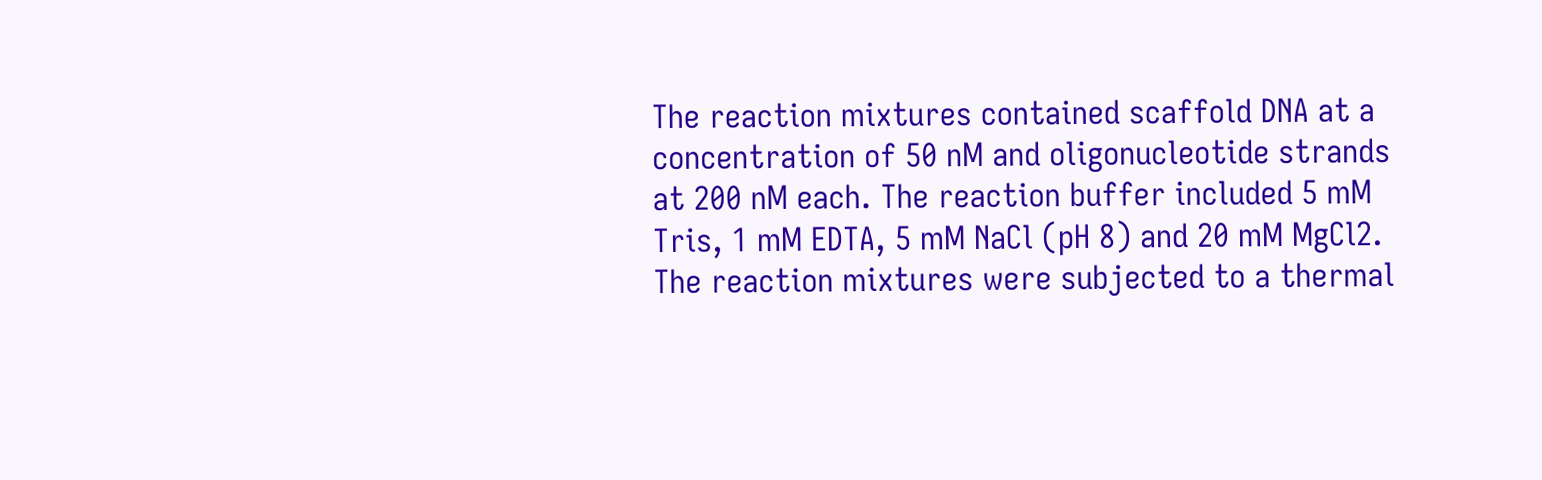The reaction mixtures contained scaffold DNA at a concentration of 50 nM and oligonucleotide strands at 200 nM each. The reaction buffer included 5 mM Tris, 1 mM EDTA, 5 mM NaCl (pH 8) and 20 mM MgCl2. The reaction mixtures were subjected to a thermal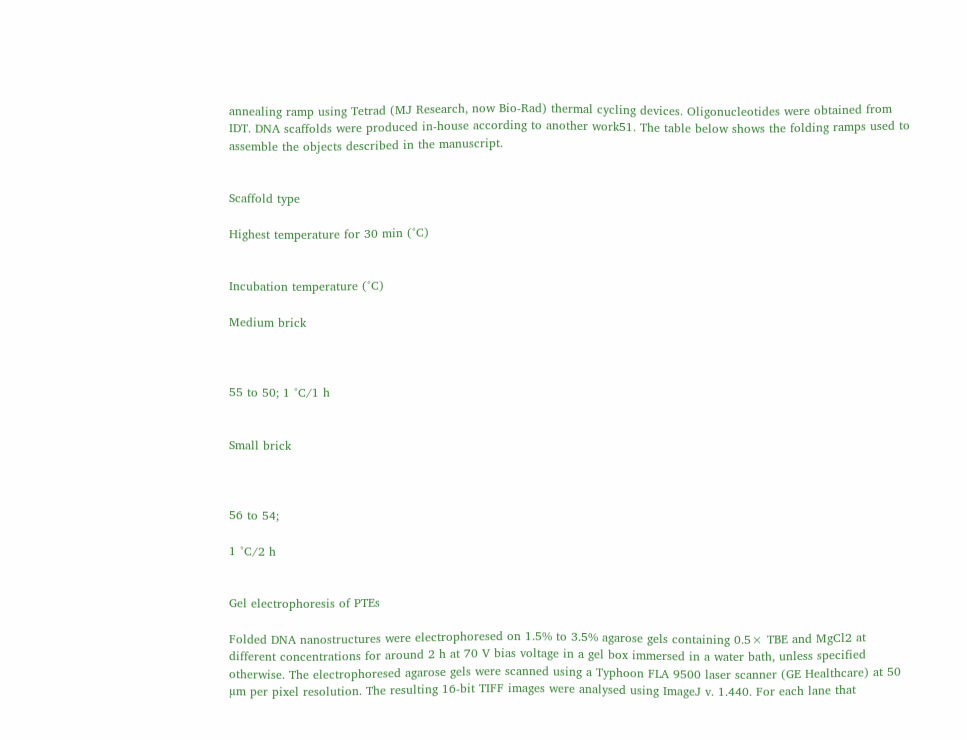annealing ramp using Tetrad (MJ Research, now Bio-Rad) thermal cycling devices. Oligonucleotides were obtained from IDT. DNA scaffolds were produced in-house according to another work51. The table below shows the folding ramps used to assemble the objects described in the manuscript.


Scaffold type

Highest temperature for 30 min (°C)


Incubation temperature (°C)

Medium brick



55 to 50; 1 °C/1 h


Small brick



56 to 54;

1 °C/2 h


Gel electrophoresis of PTEs

Folded DNA nanostructures were electrophoresed on 1.5% to 3.5% agarose gels containing 0.5× TBE and MgCl2 at different concentrations for around 2 h at 70 V bias voltage in a gel box immersed in a water bath, unless specified otherwise. The electrophoresed agarose gels were scanned using a Typhoon FLA 9500 laser scanner (GE Healthcare) at 50 µm per pixel resolution. The resulting 16-bit TIFF images were analysed using ImageJ v. 1.440. For each lane that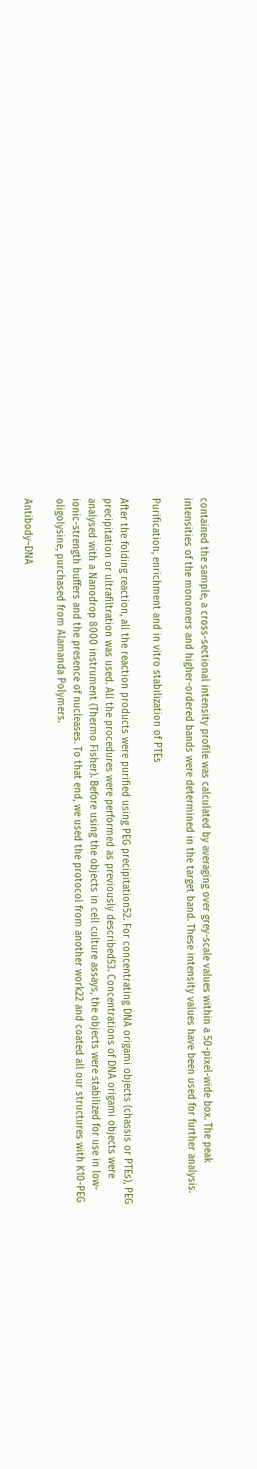contained the sample, a cross-sectional intensity profile was calculated by averaging over grey-scale values within a 50-pixel-wide box. The peak intensities of the monomers and higher-ordered bands were determined in the target band. These intensity values have been used for further analysis.

Purification, enrichment and in vitro stabilization of PTEs

After the folding reaction, all the reaction products were purified using PEG precipitation52. For concentrating DNA origami objects (chassis or PTEs), PEG precipitation or ultrafiltration was used. All the procedures were performed as previously described53. Concentrations of DNA origami objects were analysed with a Nanodrop 8000 instrument (Thermo Fisher). Before using the objects in cell culture assays, the objects were stabilized for use in low-ionic-strength buffers and the presence of nucleases. To that end, we used the protocol from another work22 and coated all our structures with K10-PEG oligolysine, purchased from Alamanda Polymers.

Antibody–DNA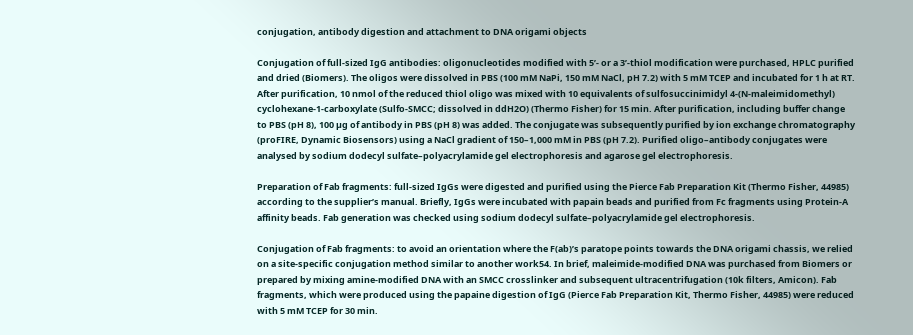conjugation, antibody digestion and attachment to DNA origami objects

Conjugation of full-sized IgG antibodies: oligonucleotides modified with 5’- or a 3’-thiol modification were purchased, HPLC purified and dried (Biomers). The oligos were dissolved in PBS (100 mM NaPi, 150 mM NaCl, pH 7.2) with 5 mM TCEP and incubated for 1 h at RT. After purification, 10 nmol of the reduced thiol oligo was mixed with 10 equivalents of sulfosuccinimidyl 4-(N-maleimidomethyl) cyclohexane-1-carboxylate (Sulfo-SMCC; dissolved in ddH2O) (Thermo Fisher) for 15 min. After purification, including buffer change to PBS (pH 8), 100 µg of antibody in PBS (pH 8) was added. The conjugate was subsequently purified by ion exchange chromatography (proFIRE, Dynamic Biosensors) using a NaCl gradient of 150–1,000 mM in PBS (pH 7.2). Purified oligo–antibody conjugates were analysed by sodium dodecyl sulfate–polyacrylamide gel electrophoresis and agarose gel electrophoresis.

Preparation of Fab fragments: full-sized IgGs were digested and purified using the Pierce Fab Preparation Kit (Thermo Fisher, 44985) according to the supplier’s manual. Briefly, IgGs were incubated with papain beads and purified from Fc fragments using Protein-A affinity beads. Fab generation was checked using sodium dodecyl sulfate–polyacrylamide gel electrophoresis.

Conjugation of Fab fragments: to avoid an orientation where the F(ab)’s paratope points towards the DNA origami chassis, we relied on a site-specific conjugation method similar to another work54. In brief, maleimide-modified DNA was purchased from Biomers or prepared by mixing amine-modified DNA with an SMCC crosslinker and subsequent ultracentrifugation (10k filters, Amicon). Fab fragments, which were produced using the papaine digestion of IgG (Pierce Fab Preparation Kit, Thermo Fisher, 44985) were reduced with 5 mM TCEP for 30 min.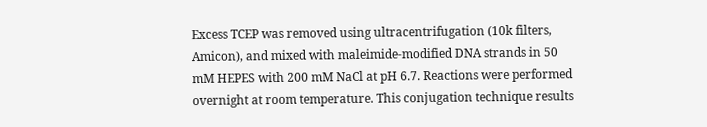Excess TCEP was removed using ultracentrifugation (10k filters, Amicon), and mixed with maleimide-modified DNA strands in 50 mM HEPES with 200 mM NaCl at pH 6.7. Reactions were performed overnight at room temperature. This conjugation technique results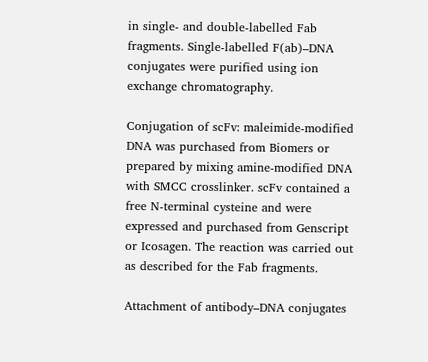in single- and double-labelled Fab fragments. Single-labelled F(ab)–DNA conjugates were purified using ion exchange chromatography.

Conjugation of scFv: maleimide-modified DNA was purchased from Biomers or prepared by mixing amine-modified DNA with SMCC crosslinker. scFv contained a free N-terminal cysteine and were expressed and purchased from Genscript or Icosagen. The reaction was carried out as described for the Fab fragments.

Attachment of antibody–DNA conjugates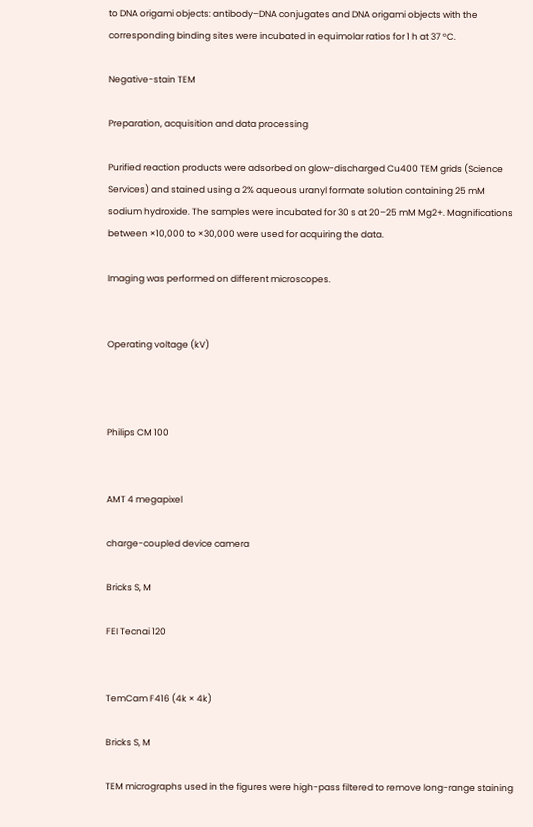to DNA origami objects: antibody–DNA conjugates and DNA origami objects with the corresponding binding sites were incubated in equimolar ratios for 1 h at 37 °C.

Negative-stain TEM

Preparation, acquisition and data processing

Purified reaction products were adsorbed on glow-discharged Cu400 TEM grids (Science Services) and stained using a 2% aqueous uranyl formate solution containing 25 mM sodium hydroxide. The samples were incubated for 30 s at 20–25 mM Mg2+. Magnifications between ×10,000 to ×30,000 were used for acquiring the data.

Imaging was performed on different microscopes.


Operating voltage (kV)



Philips CM 100


AMT 4 megapixel

charge-coupled device camera

Bricks S, M

FEI Tecnai 120


TemCam F416 (4k × 4k)

Bricks S, M

TEM micrographs used in the figures were high-pass filtered to remove long-range staining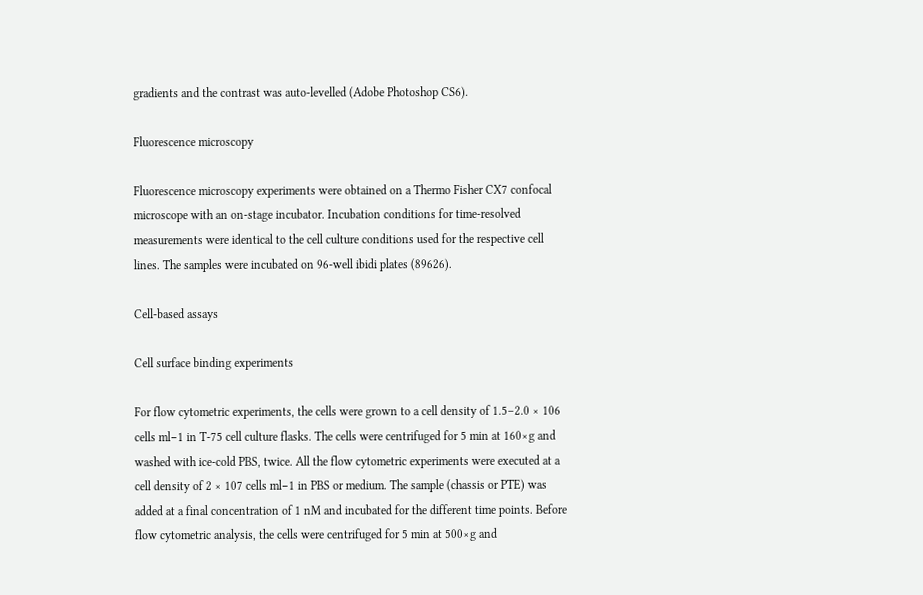gradients and the contrast was auto-levelled (Adobe Photoshop CS6).

Fluorescence microscopy

Fluorescence microscopy experiments were obtained on a Thermo Fisher CX7 confocal microscope with an on-stage incubator. Incubation conditions for time-resolved measurements were identical to the cell culture conditions used for the respective cell lines. The samples were incubated on 96-well ibidi plates (89626).

Cell-based assays

Cell surface binding experiments

For flow cytometric experiments, the cells were grown to a cell density of 1.5–2.0 × 106 cells ml−1 in T-75 cell culture flasks. The cells were centrifuged for 5 min at 160×g and washed with ice-cold PBS, twice. All the flow cytometric experiments were executed at a cell density of 2 × 107 cells ml−1 in PBS or medium. The sample (chassis or PTE) was added at a final concentration of 1 nM and incubated for the different time points. Before flow cytometric analysis, the cells were centrifuged for 5 min at 500×g and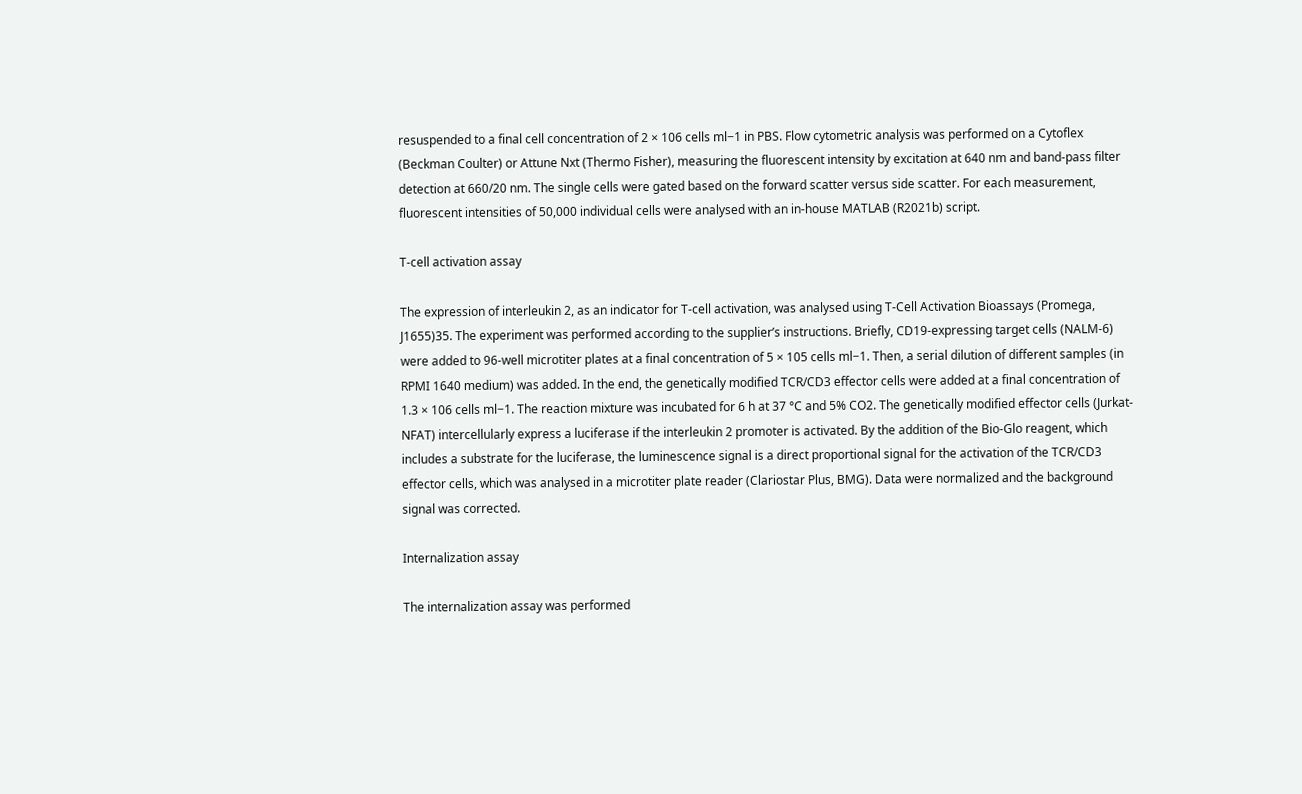resuspended to a final cell concentration of 2 × 106 cells ml−1 in PBS. Flow cytometric analysis was performed on a Cytoflex (Beckman Coulter) or Attune Nxt (Thermo Fisher), measuring the fluorescent intensity by excitation at 640 nm and band-pass filter detection at 660/20 nm. The single cells were gated based on the forward scatter versus side scatter. For each measurement, fluorescent intensities of 50,000 individual cells were analysed with an in-house MATLAB (R2021b) script.

T-cell activation assay

The expression of interleukin 2, as an indicator for T-cell activation, was analysed using T-Cell Activation Bioassays (Promega, J1655)35. The experiment was performed according to the supplier’s instructions. Briefly, CD19-expressing target cells (NALM-6) were added to 96-well microtiter plates at a final concentration of 5 × 105 cells ml−1. Then, a serial dilution of different samples (in RPMI 1640 medium) was added. In the end, the genetically modified TCR/CD3 effector cells were added at a final concentration of 1.3 × 106 cells ml−1. The reaction mixture was incubated for 6 h at 37 °C and 5% CO2. The genetically modified effector cells (Jurkat-NFAT) intercellularly express a luciferase if the interleukin 2 promoter is activated. By the addition of the Bio-Glo reagent, which includes a substrate for the luciferase, the luminescence signal is a direct proportional signal for the activation of the TCR/CD3 effector cells, which was analysed in a microtiter plate reader (Clariostar Plus, BMG). Data were normalized and the background signal was corrected.

Internalization assay

The internalization assay was performed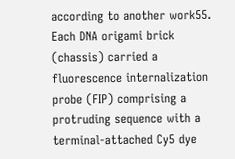according to another work55. Each DNA origami brick (chassis) carried a fluorescence internalization probe (FIP) comprising a protruding sequence with a terminal-attached Cy5 dye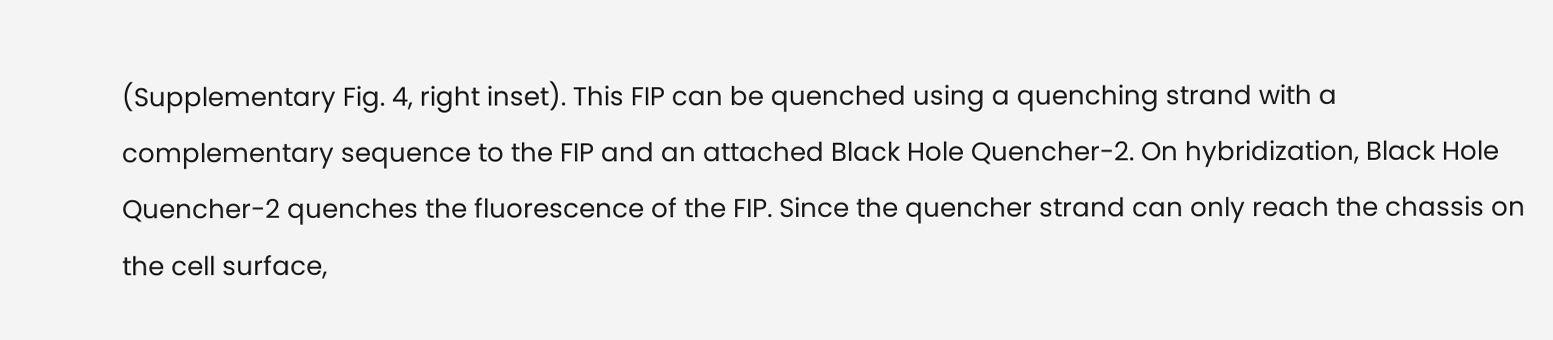(Supplementary Fig. 4, right inset). This FIP can be quenched using a quenching strand with a complementary sequence to the FIP and an attached Black Hole Quencher-2. On hybridization, Black Hole Quencher-2 quenches the fluorescence of the FIP. Since the quencher strand can only reach the chassis on the cell surface,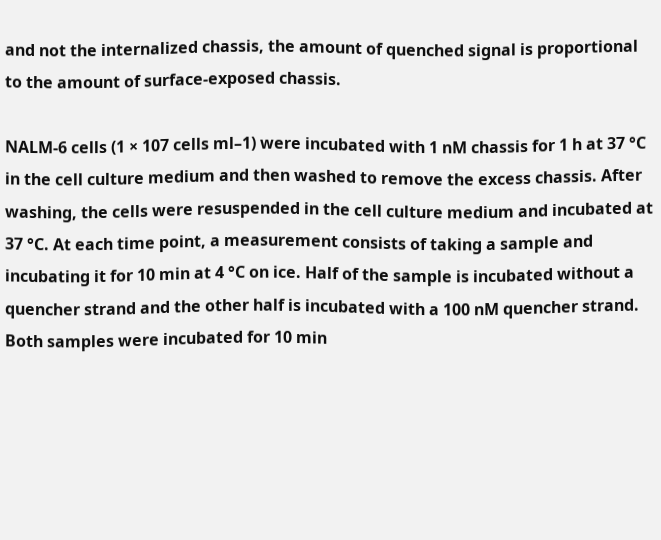and not the internalized chassis, the amount of quenched signal is proportional to the amount of surface-exposed chassis.

NALM-6 cells (1 × 107 cells ml–1) were incubated with 1 nM chassis for 1 h at 37 °C in the cell culture medium and then washed to remove the excess chassis. After washing, the cells were resuspended in the cell culture medium and incubated at 37 °C. At each time point, a measurement consists of taking a sample and incubating it for 10 min at 4 °C on ice. Half of the sample is incubated without a quencher strand and the other half is incubated with a 100 nM quencher strand. Both samples were incubated for 10 min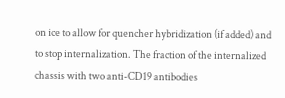on ice to allow for quencher hybridization (if added) and to stop internalization. The fraction of the internalized chassis with two anti-CD19 antibodies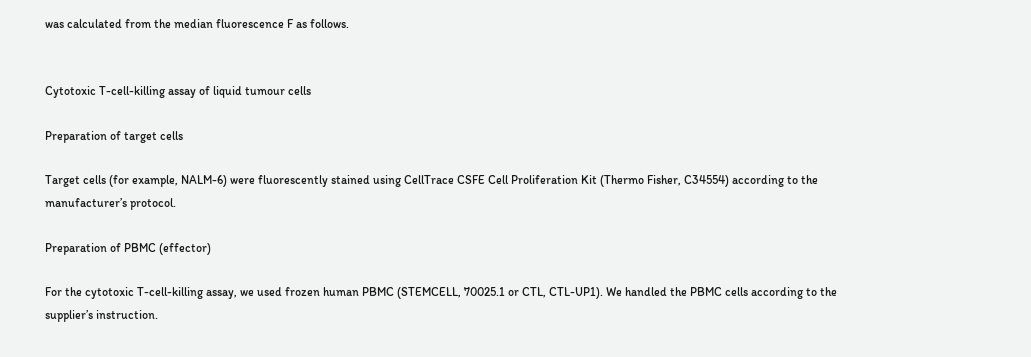was calculated from the median fluorescence F as follows.


Cytotoxic T-cell-killing assay of liquid tumour cells

Preparation of target cells

Target cells (for example, NALM-6) were fluorescently stained using CellTrace CSFE Cell Proliferation Kit (Thermo Fisher, C34554) according to the manufacturer’s protocol.

Preparation of PBMC (effector)

For the cytotoxic T-cell-killing assay, we used frozen human PBMC (STEMCELL, 70025.1 or CTL, CTL-UP1). We handled the PBMC cells according to the supplier’s instruction.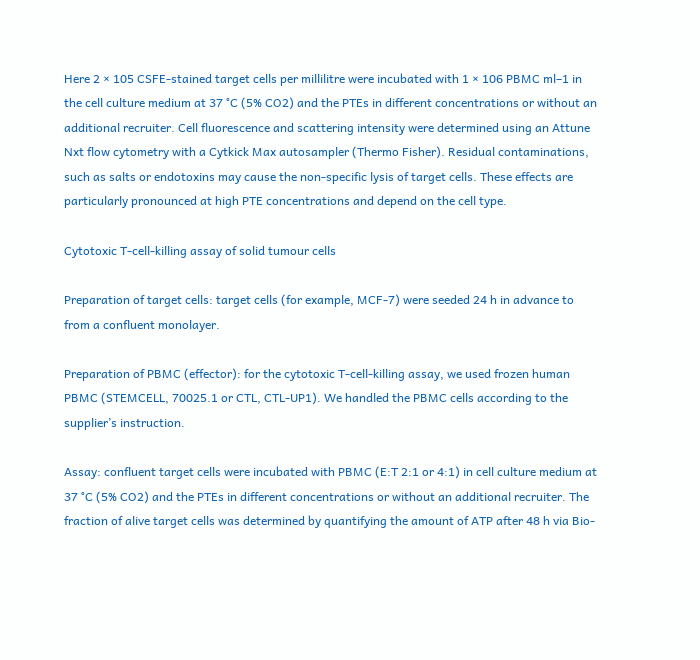Here 2 × 105 CSFE-stained target cells per millilitre were incubated with 1 × 106 PBMC ml–1 in the cell culture medium at 37 °C (5% CO2) and the PTEs in different concentrations or without an additional recruiter. Cell fluorescence and scattering intensity were determined using an Attune Nxt flow cytometry with a Cytkick Max autosampler (Thermo Fisher). Residual contaminations, such as salts or endotoxins may cause the non-specific lysis of target cells. These effects are particularly pronounced at high PTE concentrations and depend on the cell type.

Cytotoxic T-cell-killing assay of solid tumour cells

Preparation of target cells: target cells (for example, MCF-7) were seeded 24 h in advance to from a confluent monolayer.

Preparation of PBMC (effector): for the cytotoxic T-cell-killing assay, we used frozen human PBMC (STEMCELL, 70025.1 or CTL, CTL-UP1). We handled the PBMC cells according to the supplier’s instruction.

Assay: confluent target cells were incubated with PBMC (E:T 2:1 or 4:1) in cell culture medium at 37 °C (5% CO2) and the PTEs in different concentrations or without an additional recruiter. The fraction of alive target cells was determined by quantifying the amount of ATP after 48 h via Bio-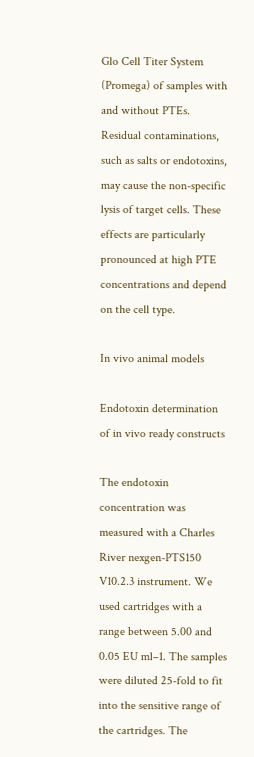Glo Cell Titer System (Promega) of samples with and without PTEs. Residual contaminations, such as salts or endotoxins, may cause the non-specific lysis of target cells. These effects are particularly pronounced at high PTE concentrations and depend on the cell type.

In vivo animal models

Endotoxin determination of in vivo ready constructs

The endotoxin concentration was measured with a Charles River nexgen-PTS150 V10.2.3 instrument. We used cartridges with a range between 5.00 and 0.05 EU ml–1. The samples were diluted 25-fold to fit into the sensitive range of the cartridges. The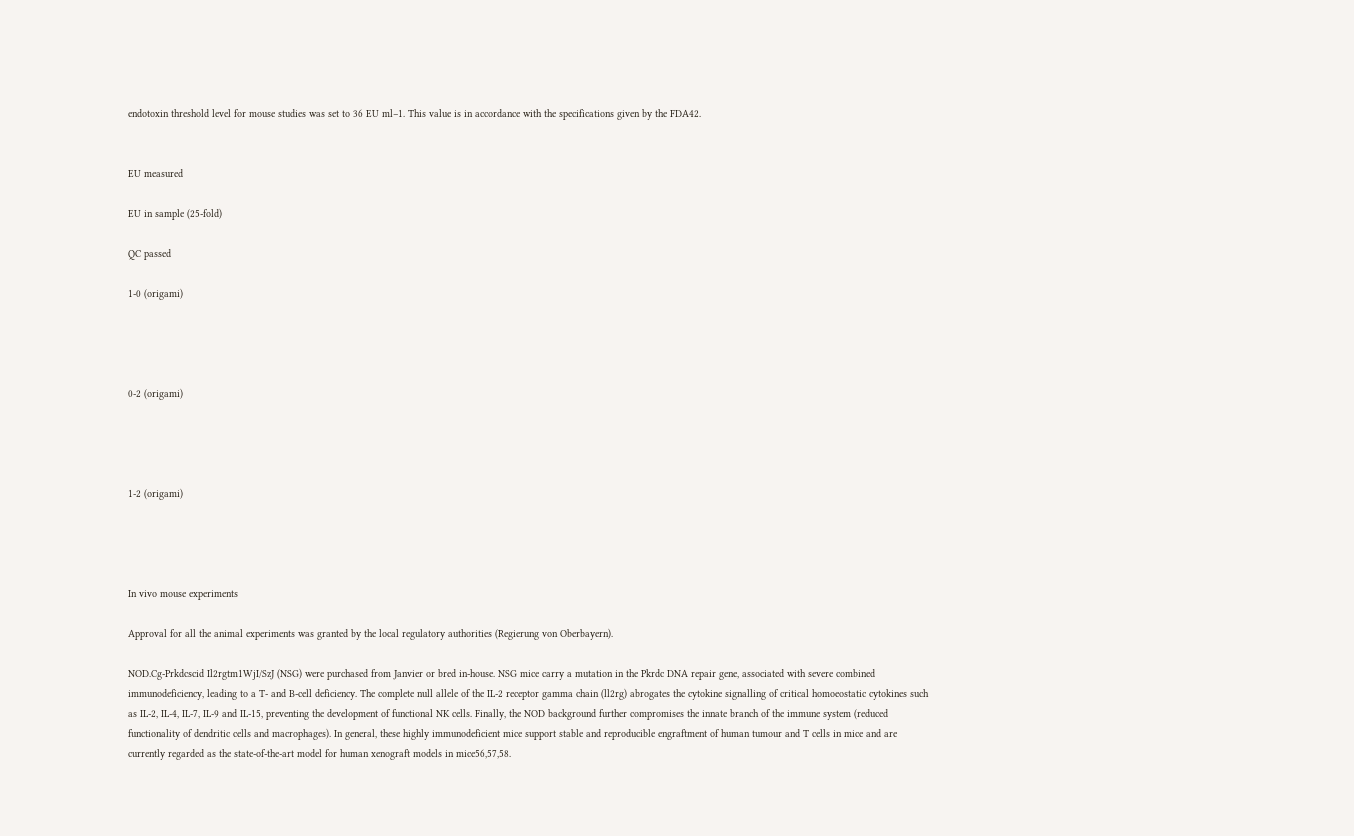endotoxin threshold level for mouse studies was set to 36 EU ml–1. This value is in accordance with the specifications given by the FDA42.


EU measured

EU in sample (25-fold)

QC passed

1-0 (origami)




0-2 (origami)




1-2 (origami)




In vivo mouse experiments

Approval for all the animal experiments was granted by the local regulatory authorities (Regierung von Oberbayern).

NOD.Cg-Prkdcscid Il2rgtm1WjI/SzJ (NSG) were purchased from Janvier or bred in-house. NSG mice carry a mutation in the Pkrdc DNA repair gene, associated with severe combined immunodeficiency, leading to a T- and B-cell deficiency. The complete null allele of the IL-2 receptor gamma chain (ll2rg) abrogates the cytokine signalling of critical homoeostatic cytokines such as IL-2, IL-4, IL-7, IL-9 and IL-15, preventing the development of functional NK cells. Finally, the NOD background further compromises the innate branch of the immune system (reduced functionality of dendritic cells and macrophages). In general, these highly immunodeficient mice support stable and reproducible engraftment of human tumour and T cells in mice and are currently regarded as the state-of-the-art model for human xenograft models in mice56,57,58.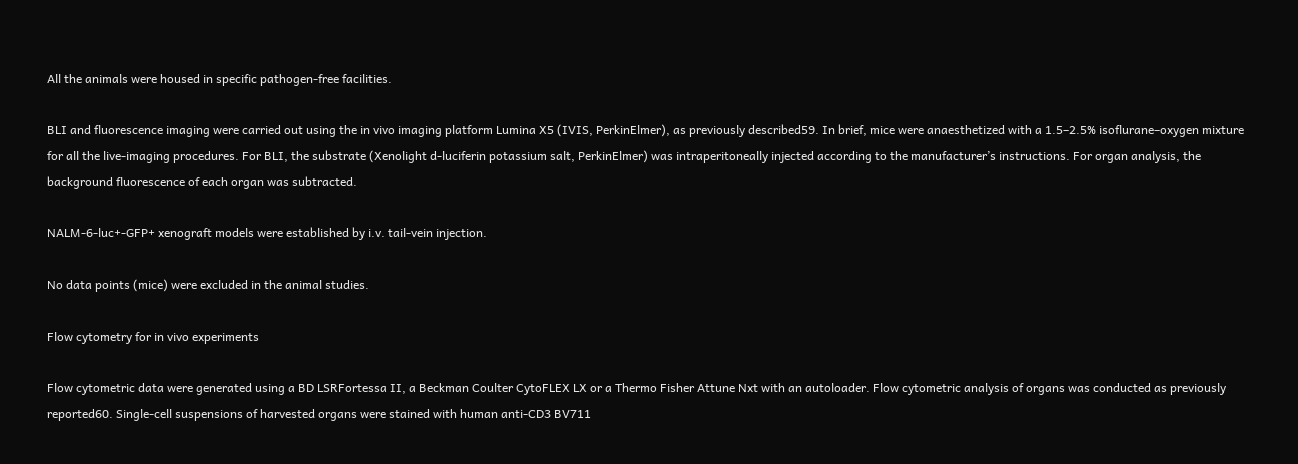All the animals were housed in specific pathogen-free facilities.

BLI and fluorescence imaging were carried out using the in vivo imaging platform Lumina X5 (IVIS, PerkinElmer), as previously described59. In brief, mice were anaesthetized with a 1.5–2.5% isoflurane–oxygen mixture for all the live-imaging procedures. For BLI, the substrate (Xenolight d-luciferin potassium salt, PerkinElmer) was intraperitoneally injected according to the manufacturer’s instructions. For organ analysis, the background fluorescence of each organ was subtracted.

NALM-6-luc+-GFP+ xenograft models were established by i.v. tail-vein injection.

No data points (mice) were excluded in the animal studies.

Flow cytometry for in vivo experiments

Flow cytometric data were generated using a BD LSRFortessa II, a Beckman Coulter CytoFLEX LX or a Thermo Fisher Attune Nxt with an autoloader. Flow cytometric analysis of organs was conducted as previously reported60. Single-cell suspensions of harvested organs were stained with human anti-CD3 BV711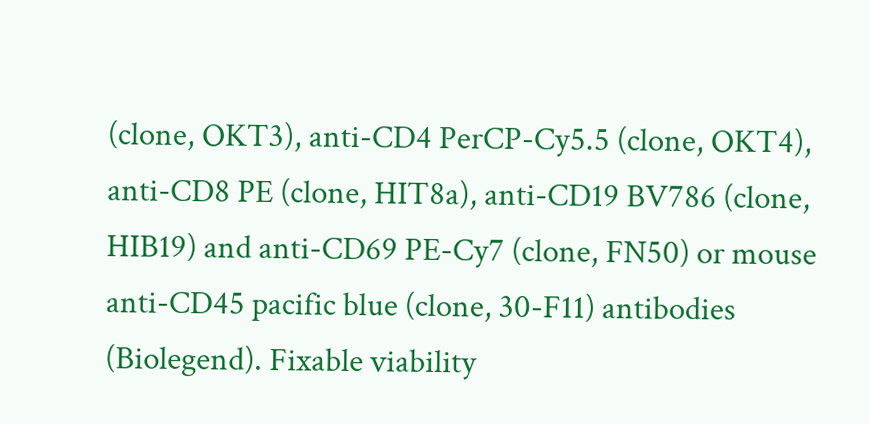(clone, OKT3), anti-CD4 PerCP-Cy5.5 (clone, OKT4), anti-CD8 PE (clone, HIT8a), anti-CD19 BV786 (clone, HIB19) and anti-CD69 PE-Cy7 (clone, FN50) or mouse anti-CD45 pacific blue (clone, 30-F11) antibodies (Biolegend). Fixable viability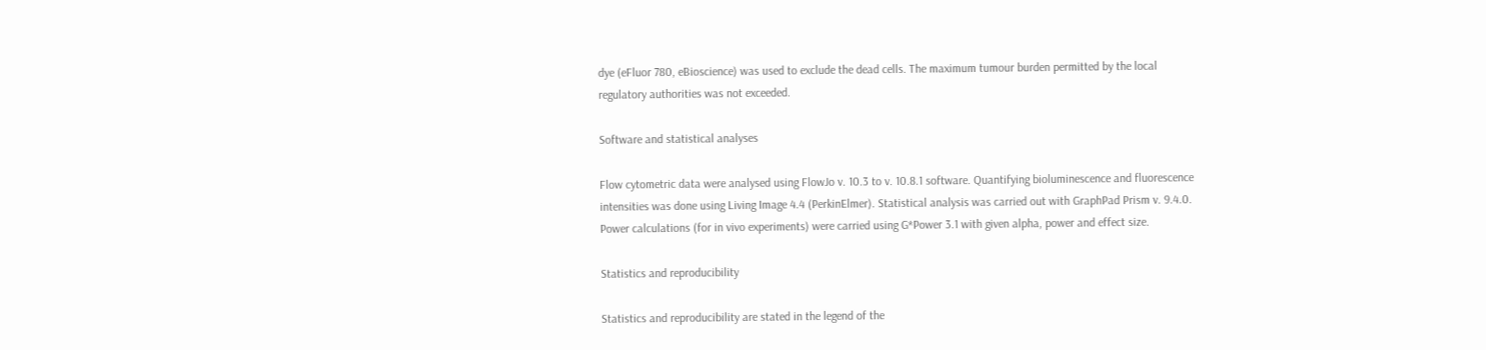dye (eFluor 780, eBioscience) was used to exclude the dead cells. The maximum tumour burden permitted by the local regulatory authorities was not exceeded.

Software and statistical analyses

Flow cytometric data were analysed using FlowJo v. 10.3 to v. 10.8.1 software. Quantifying bioluminescence and fluorescence intensities was done using Living Image 4.4 (PerkinElmer). Statistical analysis was carried out with GraphPad Prism v. 9.4.0. Power calculations (for in vivo experiments) were carried using G*Power 3.1 with given alpha, power and effect size.

Statistics and reproducibility

Statistics and reproducibility are stated in the legend of the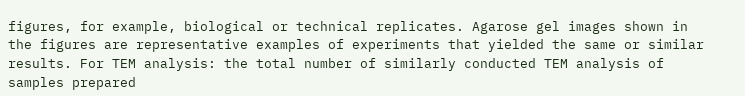figures, for example, biological or technical replicates. Agarose gel images shown in the figures are representative examples of experiments that yielded the same or similar results. For TEM analysis: the total number of similarly conducted TEM analysis of samples prepared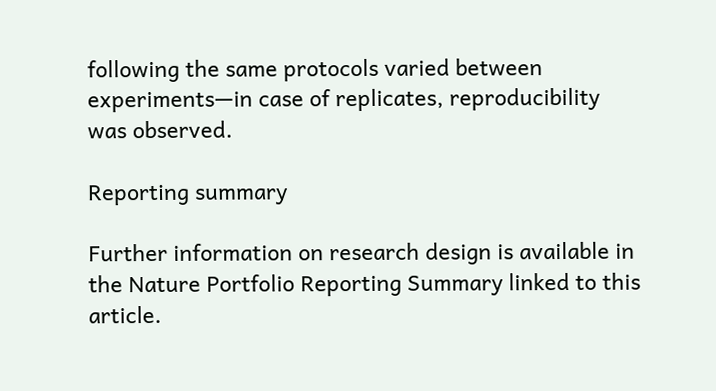following the same protocols varied between experiments—in case of replicates, reproducibility was observed.

Reporting summary

Further information on research design is available in the Nature Portfolio Reporting Summary linked to this article.